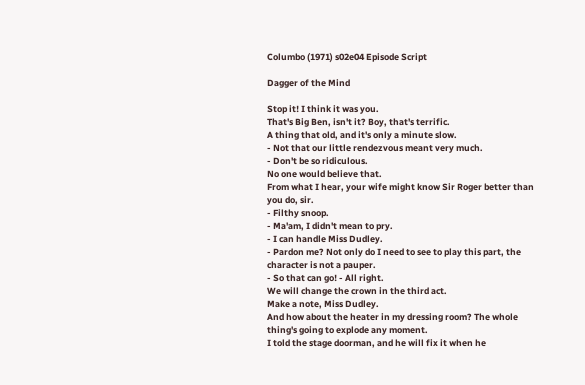Columbo (1971) s02e04 Episode Script

Dagger of the Mind

Stop it! I think it was you.
That's Big Ben, isn't it? Boy, that's terrific.
A thing that old, and it's only a minute slow.
- Not that our little rendezvous meant very much.
- Don't be so ridiculous.
No one would believe that.
From what I hear, your wife might know Sir Roger better than you do, sir.
- Filthy snoop.
- Ma'am, I didn't mean to pry.
- I can handle Miss Dudley.
- Pardon me? Not only do I need to see to play this part, the character is not a pauper.
- So that can go! - All right.
We will change the crown in the third act.
Make a note, Miss Dudley.
And how about the heater in my dressing room? The whole thing's going to explode any moment.
I told the stage doorman, and he will fix it when he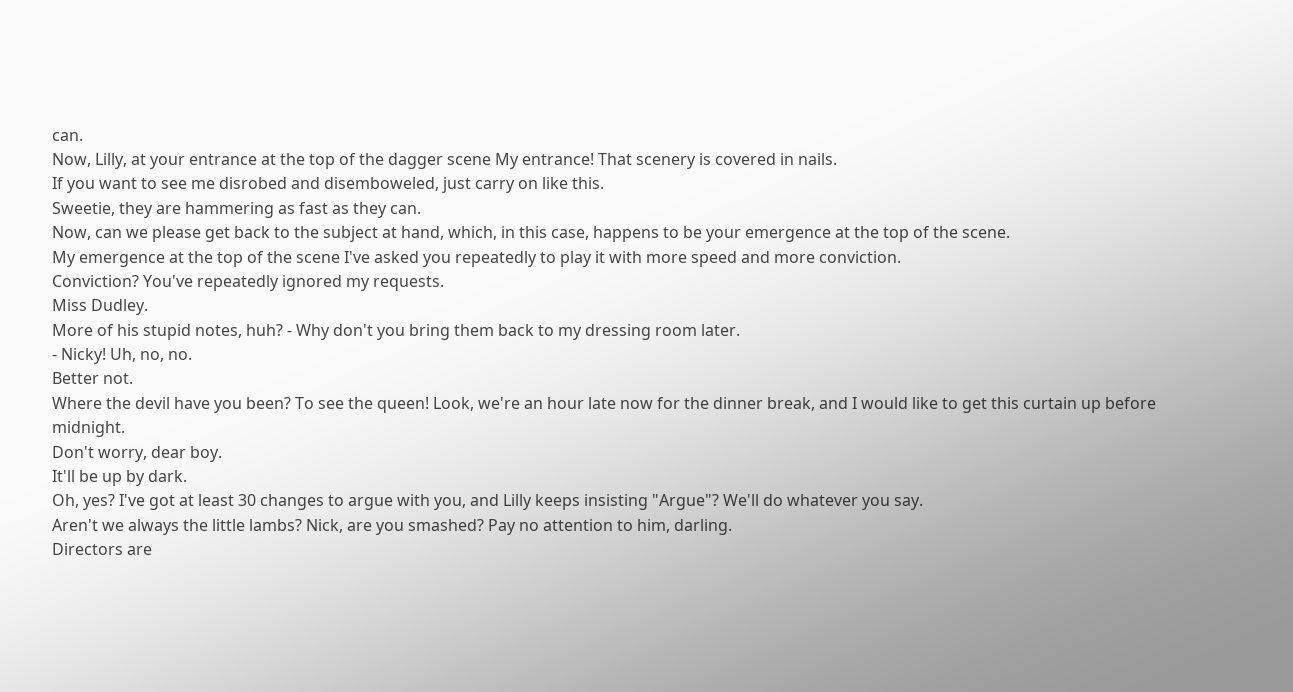can.
Now, Lilly, at your entrance at the top of the dagger scene My entrance! That scenery is covered in nails.
If you want to see me disrobed and disemboweled, just carry on like this.
Sweetie, they are hammering as fast as they can.
Now, can we please get back to the subject at hand, which, in this case, happens to be your emergence at the top of the scene.
My emergence at the top of the scene I've asked you repeatedly to play it with more speed and more conviction.
Conviction? You've repeatedly ignored my requests.
Miss Dudley.
More of his stupid notes, huh? - Why don't you bring them back to my dressing room later.
- Nicky! Uh, no, no.
Better not.
Where the devil have you been? To see the queen! Look, we're an hour late now for the dinner break, and I would like to get this curtain up before midnight.
Don't worry, dear boy.
It'll be up by dark.
Oh, yes? I've got at least 30 changes to argue with you, and Lilly keeps insisting "Argue"? We'll do whatever you say.
Aren't we always the little lambs? Nick, are you smashed? Pay no attention to him, darling.
Directors are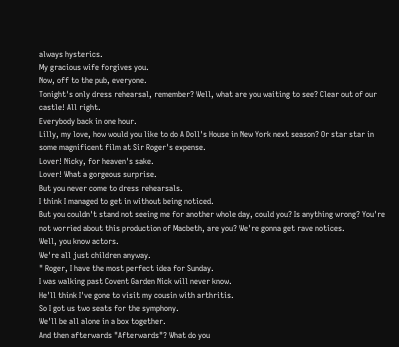always hysterics.
My gracious wife forgives you.
Now, off to the pub, everyone.
Tonight's only dress rehearsal, remember? Well, what are you waiting to see? Clear out of our castle! All right.
Everybody back in one hour.
Lilly, my love, how would you like to do A Doll's House in New York next season? Or star star in some magnificent film at Sir Roger's expense.
Lover! Nicky, for heaven's sake.
Lover! What a gorgeous surprise.
But you never come to dress rehearsals.
I think I managed to get in without being noticed.
But you couldn't stand not seeing me for another whole day, could you? Is anything wrong? You're not worried about this production of Macbeth, are you? We're gonna get rave notices.
Well, you know actors.
We're all just children anyway.
" Roger, I have the most perfect idea for Sunday.
I was walking past Covent Garden Nick will never know.
He'll think I've gone to visit my cousin with arthritis.
So I got us two seats for the symphony.
We'll be all alone in a box together.
And then afterwards "Afterwards"? What do you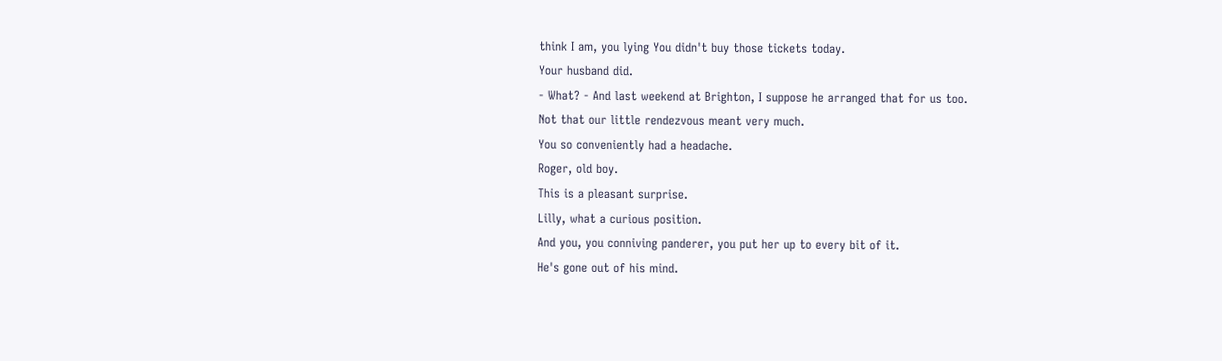think I am, you lying You didn't buy those tickets today.
Your husband did.
- What? - And last weekend at Brighton, I suppose he arranged that for us too.
Not that our little rendezvous meant very much.
You so conveniently had a headache.
Roger, old boy.
This is a pleasant surprise.
Lilly, what a curious position.
And you, you conniving panderer, you put her up to every bit of it.
He's gone out of his mind.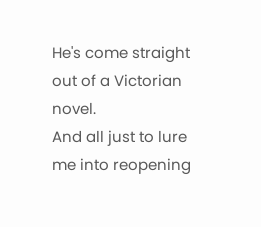He's come straight out of a Victorian novel.
And all just to lure me into reopening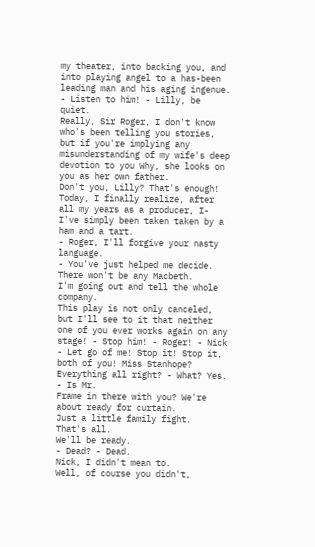my theater, into backing you, and into playing angel to a has-been leading man and his aging ingenue.
- Listen to him! - Lilly, be quiet.
Really, Sir Roger, I don't know who's been telling you stories, but if you're implying any misunderstanding of my wife's deep devotion to you Why, she looks on you as her own father.
Don't you, Lilly? That's enough! Today, I finally realize, after all my years as a producer, I- I've simply been taken taken by a ham and a tart.
- Roger, I'll forgive your nasty language.
- You've just helped me decide.
There won't be any Macbeth.
I'm going out and tell the whole company.
This play is not only canceled, but I'll see to it that neither one of you ever works again on any stage! - Stop him! - Roger! - Nick - Let go of me! Stop it! Stop it, both of you! Miss Stanhope? Everything all right? - What? Yes.
- Is Mr.
Frame in there with you? We're about ready for curtain.
Just a little family fight.
That's all.
We'll be ready.
- Dead? - Dead.
Nick, I didn't mean to.
Well, of course you didn't,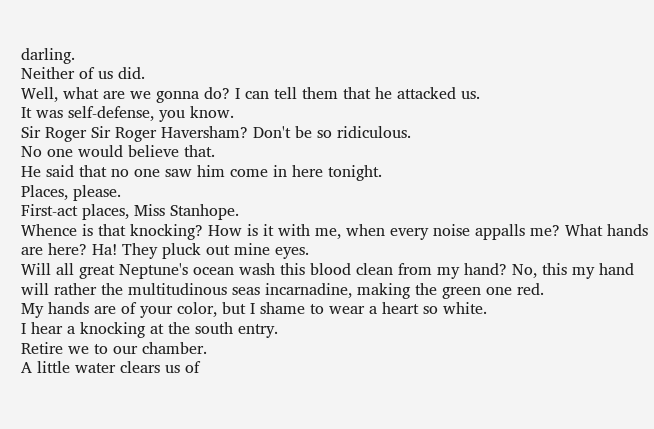darling.
Neither of us did.
Well, what are we gonna do? I can tell them that he attacked us.
It was self-defense, you know.
Sir Roger Sir Roger Haversham? Don't be so ridiculous.
No one would believe that.
He said that no one saw him come in here tonight.
Places, please.
First-act places, Miss Stanhope.
Whence is that knocking? How is it with me, when every noise appalls me? What hands are here? Ha! They pluck out mine eyes.
Will all great Neptune's ocean wash this blood clean from my hand? No, this my hand will rather the multitudinous seas incarnadine, making the green one red.
My hands are of your color, but I shame to wear a heart so white.
I hear a knocking at the south entry.
Retire we to our chamber.
A little water clears us of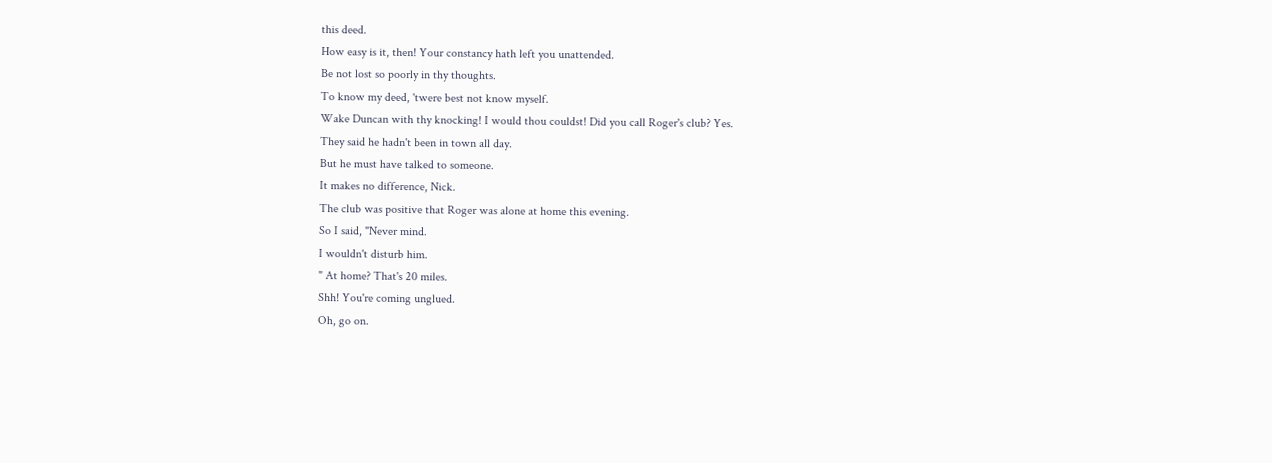this deed.
How easy is it, then! Your constancy hath left you unattended.
Be not lost so poorly in thy thoughts.
To know my deed, 'twere best not know myself.
Wake Duncan with thy knocking! I would thou couldst! Did you call Roger's club? Yes.
They said he hadn't been in town all day.
But he must have talked to someone.
It makes no difference, Nick.
The club was positive that Roger was alone at home this evening.
So I said, "Never mind.
I wouldn't disturb him.
" At home? That's 20 miles.
Shh! You're coming unglued.
Oh, go on.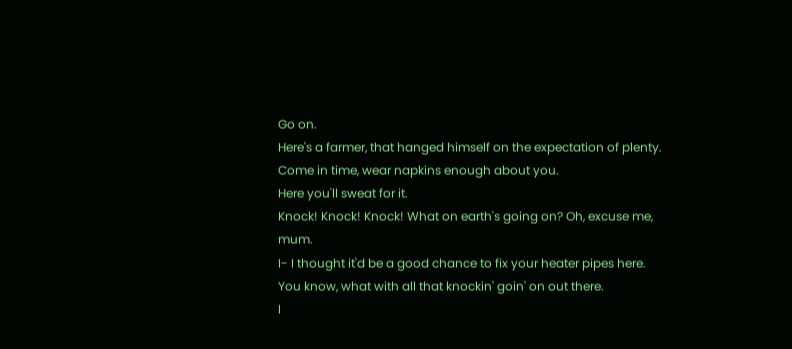Go on.
Here's a farmer, that hanged himself on the expectation of plenty.
Come in time, wear napkins enough about you.
Here you'll sweat for it.
Knock! Knock! Knock! What on earth's going on? Oh, excuse me, mum.
I- I thought it'd be a good chance to fix your heater pipes here.
You know, what with all that knockin' goin' on out there.
I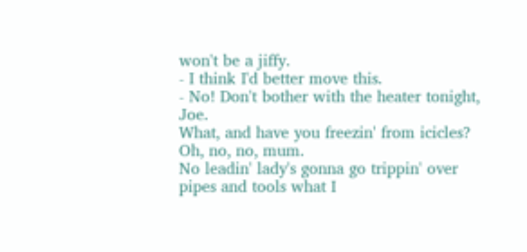won't be a jiffy.
- I think I'd better move this.
- No! Don't bother with the heater tonight, Joe.
What, and have you freezin' from icicles? Oh, no, no, mum.
No leadin' lady's gonna go trippin' over pipes and tools what I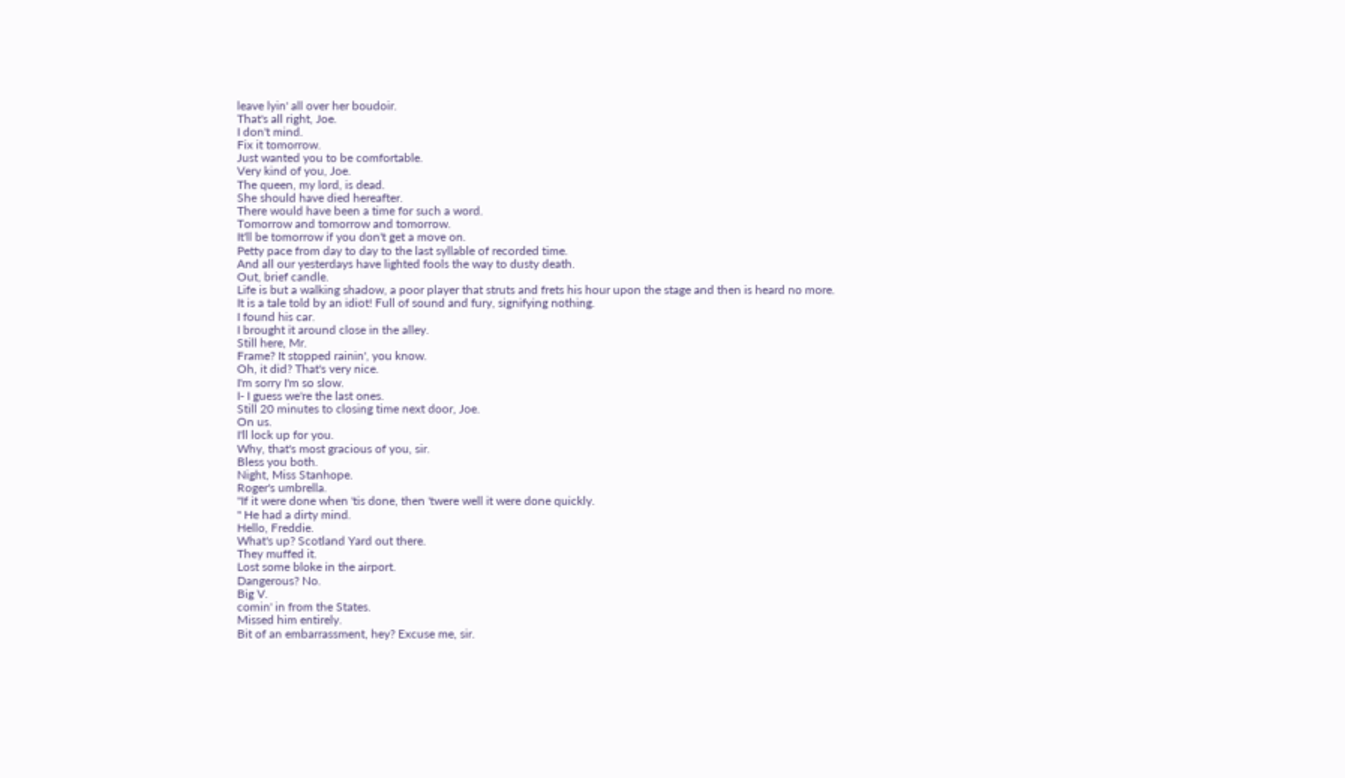leave lyin' all over her boudoir.
That's all right, Joe.
I don't mind.
Fix it tomorrow.
Just wanted you to be comfortable.
Very kind of you, Joe.
The queen, my lord, is dead.
She should have died hereafter.
There would have been a time for such a word.
Tomorrow and tomorrow and tomorrow.
It'll be tomorrow if you don't get a move on.
Petty pace from day to day to the last syllable of recorded time.
And all our yesterdays have lighted fools the way to dusty death.
Out, brief candle.
Life is but a walking shadow, a poor player that struts and frets his hour upon the stage and then is heard no more.
It is a tale told by an idiot! Full of sound and fury, signifying nothing.
I found his car.
I brought it around close in the alley.
Still here, Mr.
Frame? It stopped rainin', you know.
Oh, it did? That's very nice.
I'm sorry I'm so slow.
I- I guess we're the last ones.
Still 20 minutes to closing time next door, Joe.
On us.
I'll lock up for you.
Why, that's most gracious of you, sir.
Bless you both.
Night, Miss Stanhope.
Roger's umbrella.
"If it were done when 'tis done, then 'twere well it were done quickly.
" He had a dirty mind.
Hello, Freddie.
What's up? Scotland Yard out there.
They muffed it.
Lost some bloke in the airport.
Dangerous? No.
Big V.
comin' in from the States.
Missed him entirely.
Bit of an embarrassment, hey? Excuse me, sir.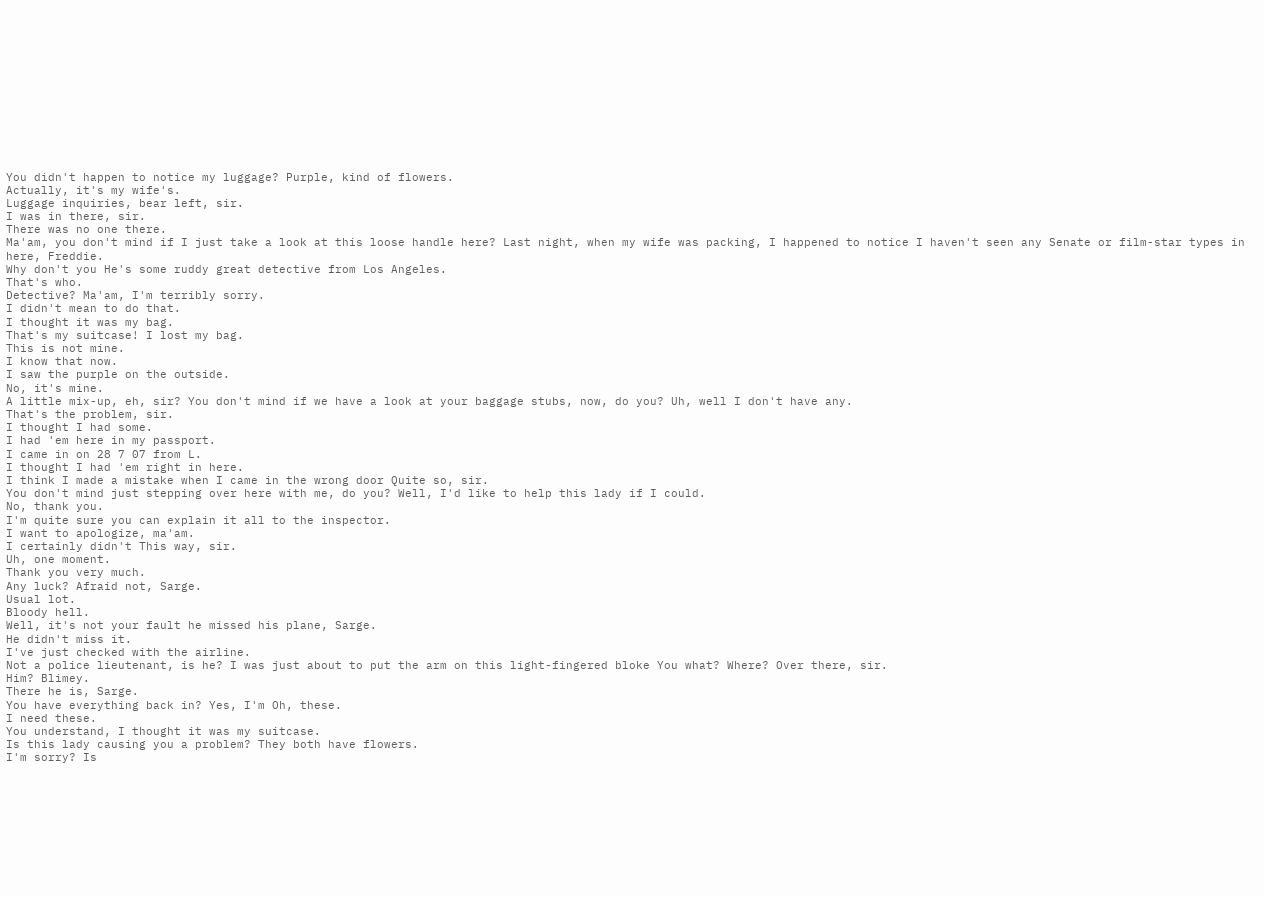You didn't happen to notice my luggage? Purple, kind of flowers.
Actually, it's my wife's.
Luggage inquiries, bear left, sir.
I was in there, sir.
There was no one there.
Ma'am, you don't mind if I just take a look at this loose handle here? Last night, when my wife was packing, I happened to notice I haven't seen any Senate or film-star types in here, Freddie.
Why don't you He's some ruddy great detective from Los Angeles.
That's who.
Detective? Ma'am, I'm terribly sorry.
I didn't mean to do that.
I thought it was my bag.
That's my suitcase! I lost my bag.
This is not mine.
I know that now.
I saw the purple on the outside.
No, it's mine.
A little mix-up, eh, sir? You don't mind if we have a look at your baggage stubs, now, do you? Uh, well I don't have any.
That's the problem, sir.
I thought I had some.
I had 'em here in my passport.
I came in on 28 7 07 from L.
I thought I had 'em right in here.
I think I made a mistake when I came in the wrong door Quite so, sir.
You don't mind just stepping over here with me, do you? Well, I'd like to help this lady if I could.
No, thank you.
I'm quite sure you can explain it all to the inspector.
I want to apologize, ma'am.
I certainly didn't This way, sir.
Uh, one moment.
Thank you very much.
Any luck? Afraid not, Sarge.
Usual lot.
Bloody hell.
Well, it's not your fault he missed his plane, Sarge.
He didn't miss it.
I've just checked with the airline.
Not a police lieutenant, is he? I was just about to put the arm on this light-fingered bloke You what? Where? Over there, sir.
Him? Blimey.
There he is, Sarge.
You have everything back in? Yes, I'm Oh, these.
I need these.
You understand, I thought it was my suitcase.
Is this lady causing you a problem? They both have flowers.
I'm sorry? Is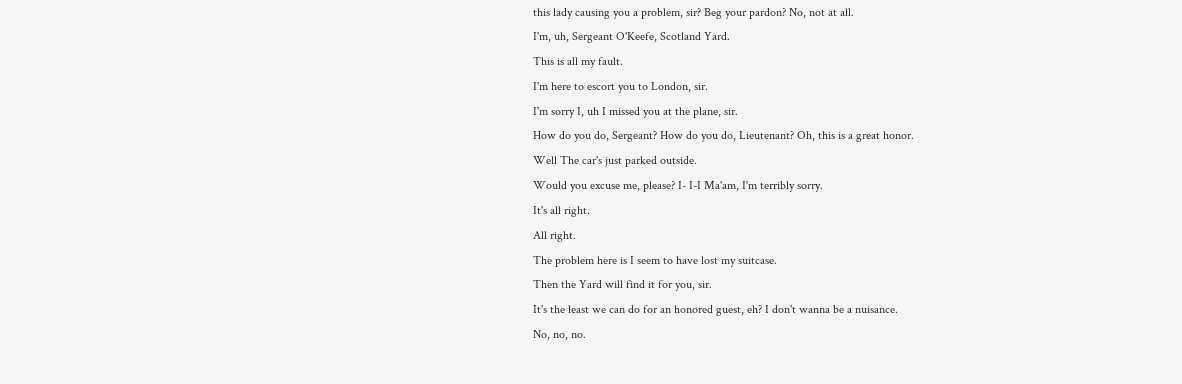this lady causing you a problem, sir? Beg your pardon? No, not at all.
I'm, uh, Sergeant O'Keefe, Scotland Yard.
This is all my fault.
I'm here to escort you to London, sir.
I'm sorry I, uh I missed you at the plane, sir.
How do you do, Sergeant? How do you do, Lieutenant? Oh, this is a great honor.
Well The car's just parked outside.
Would you excuse me, please? I- I-I Ma'am, I'm terribly sorry.
It's all right.
All right.
The problem here is I seem to have lost my suitcase.
Then the Yard will find it for you, sir.
It's the least we can do for an honored guest, eh? I don't wanna be a nuisance.
No, no, no.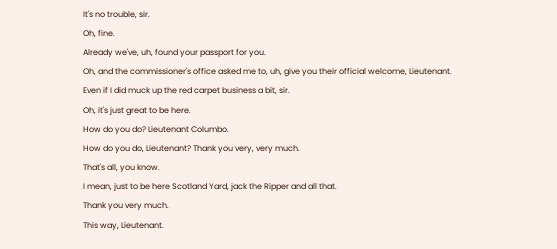It's no trouble, sir.
Oh, fine.
Already we've, uh, found your passport for you.
Oh, and the commissioner's office asked me to, uh, give you their official welcome, Lieutenant.
Even if I did muck up the red carpet business a bit, sir.
Oh, it's just great to be here.
How do you do? Lieutenant Columbo.
How do you do, Lieutenant? Thank you very, very much.
That's all, you know.
I mean, just to be here Scotland Yard, jack the Ripper and all that.
Thank you very much.
This way, Lieutenant.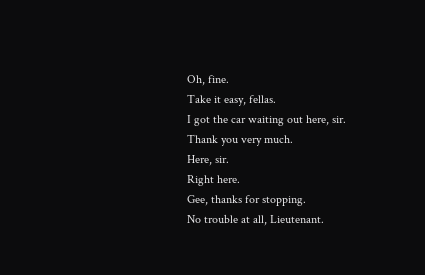Oh, fine.
Take it easy, fellas.
I got the car waiting out here, sir.
Thank you very much.
Here, sir.
Right here.
Gee, thanks for stopping.
No trouble at all, Lieutenant.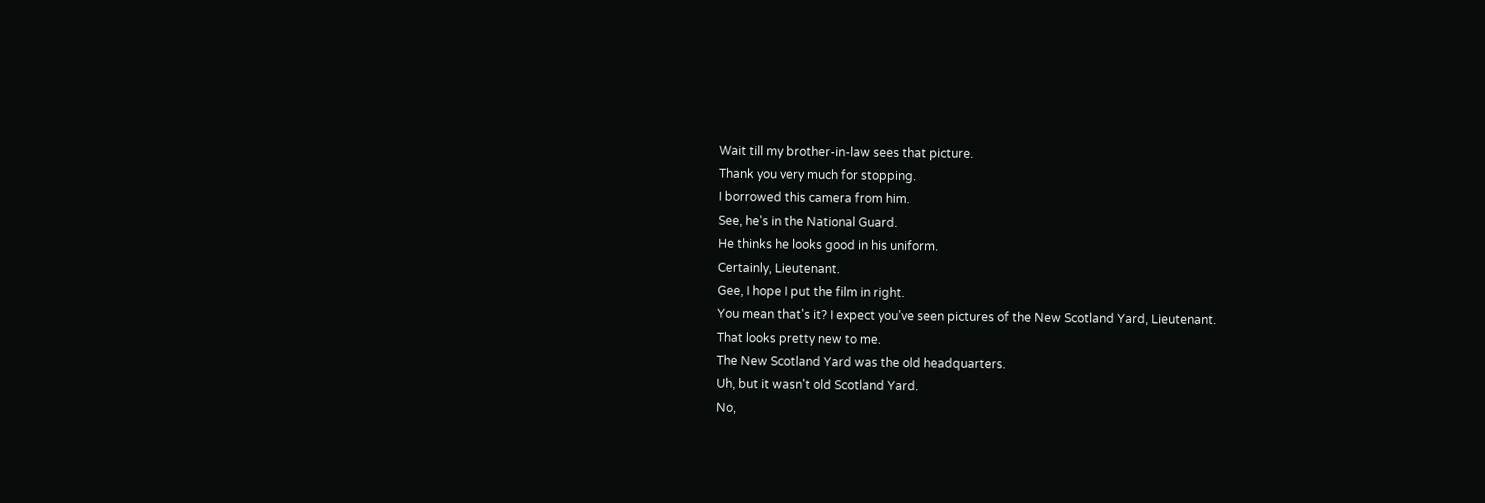Wait till my brother-in-law sees that picture.
Thank you very much for stopping.
I borrowed this camera from him.
See, he's in the National Guard.
He thinks he looks good in his uniform.
Certainly, Lieutenant.
Gee, I hope I put the film in right.
You mean that's it? I expect you've seen pictures of the New Scotland Yard, Lieutenant.
That looks pretty new to me.
The New Scotland Yard was the old headquarters.
Uh, but it wasn't old Scotland Yard.
No,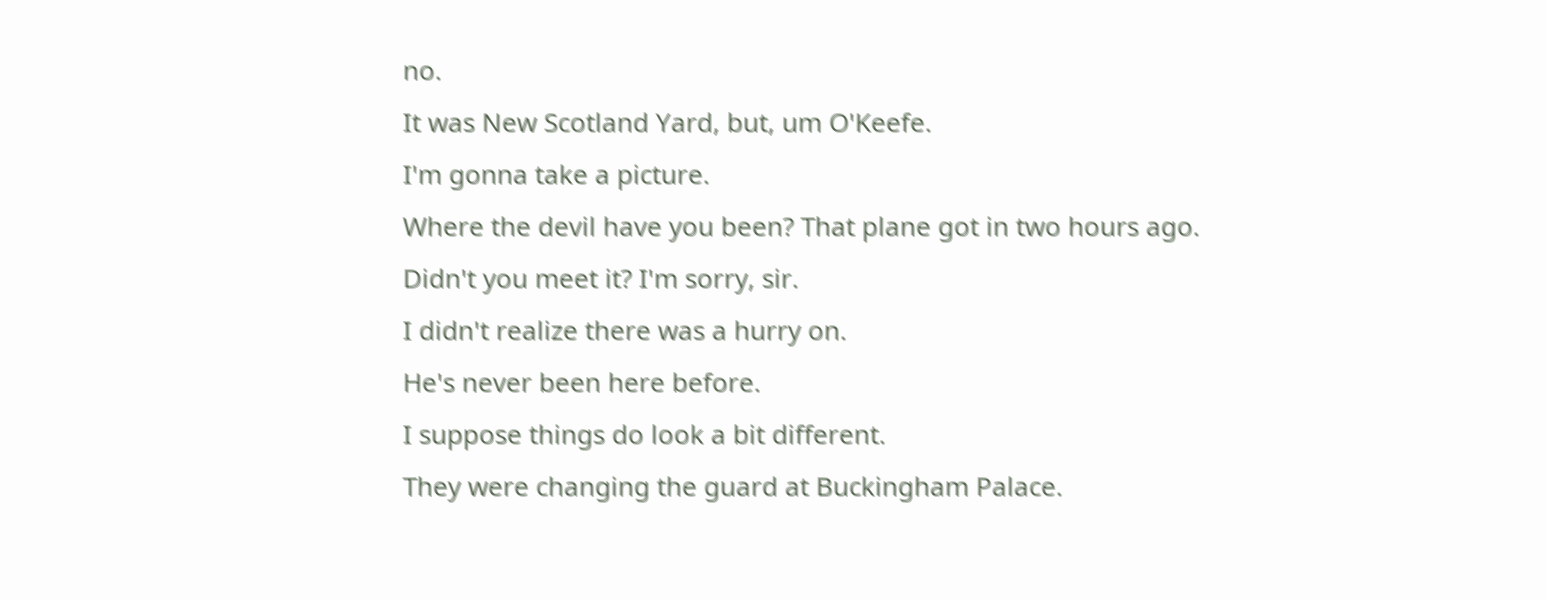no.
It was New Scotland Yard, but, um O'Keefe.
I'm gonna take a picture.
Where the devil have you been? That plane got in two hours ago.
Didn't you meet it? I'm sorry, sir.
I didn't realize there was a hurry on.
He's never been here before.
I suppose things do look a bit different.
They were changing the guard at Buckingham Palace.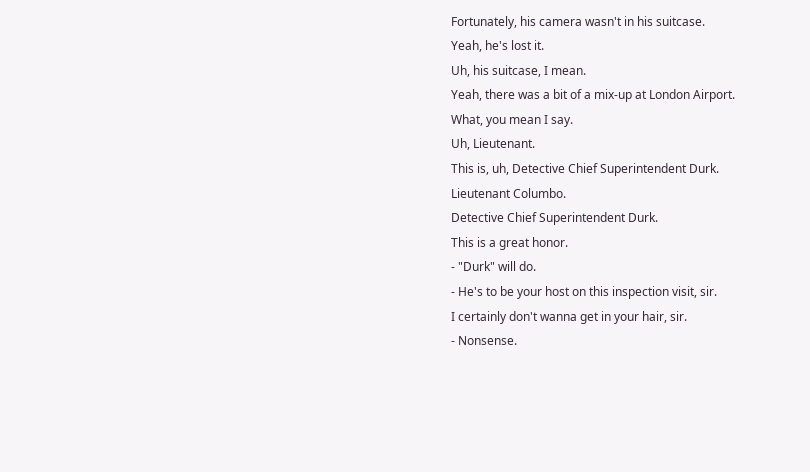Fortunately, his camera wasn't in his suitcase.
Yeah, he's lost it.
Uh, his suitcase, I mean.
Yeah, there was a bit of a mix-up at London Airport.
What, you mean I say.
Uh, Lieutenant.
This is, uh, Detective Chief Superintendent Durk.
Lieutenant Columbo.
Detective Chief Superintendent Durk.
This is a great honor.
- "Durk" will do.
- He's to be your host on this inspection visit, sir.
I certainly don't wanna get in your hair, sir.
- Nonsense.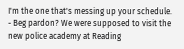I'm the one that's messing up your schedule.
- Beg pardon? We were supposed to visit the new police academy at Reading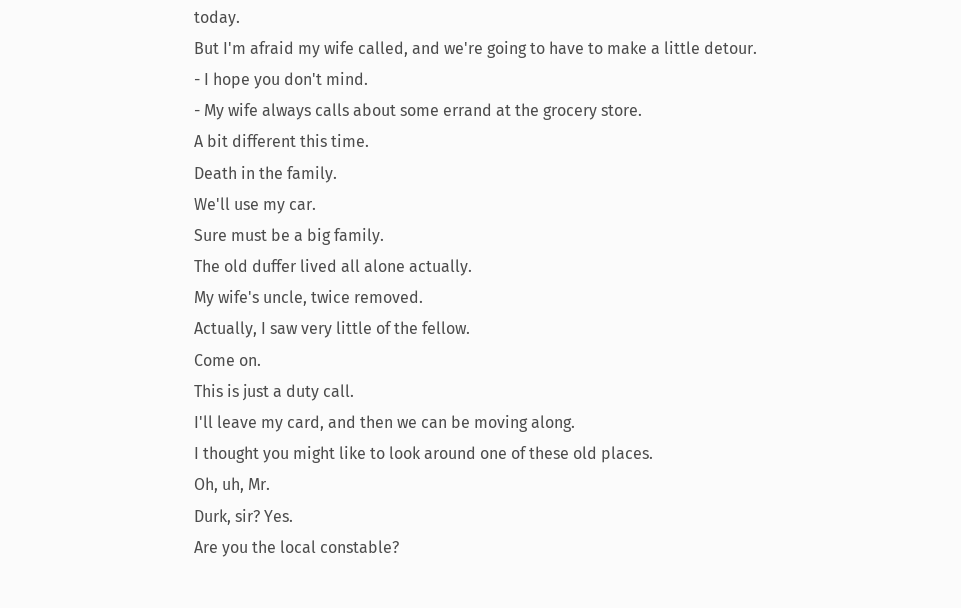today.
But I'm afraid my wife called, and we're going to have to make a little detour.
- I hope you don't mind.
- My wife always calls about some errand at the grocery store.
A bit different this time.
Death in the family.
We'll use my car.
Sure must be a big family.
The old duffer lived all alone actually.
My wife's uncle, twice removed.
Actually, I saw very little of the fellow.
Come on.
This is just a duty call.
I'll leave my card, and then we can be moving along.
I thought you might like to look around one of these old places.
Oh, uh, Mr.
Durk, sir? Yes.
Are you the local constable?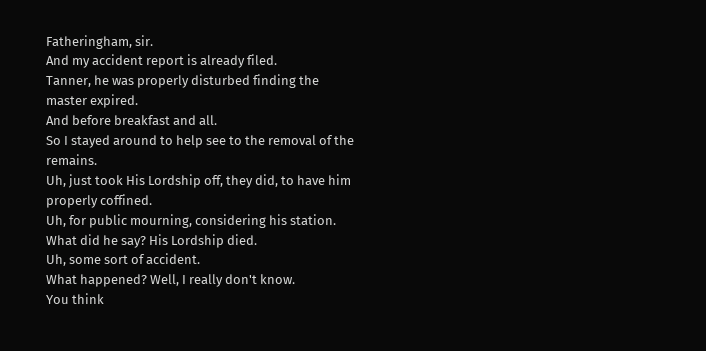Fatheringham, sir.
And my accident report is already filed.
Tanner, he was properly disturbed finding the master expired.
And before breakfast and all.
So I stayed around to help see to the removal of the remains.
Uh, just took His Lordship off, they did, to have him properly coffined.
Uh, for public mourning, considering his station.
What did he say? His Lordship died.
Uh, some sort of accident.
What happened? Well, I really don't know.
You think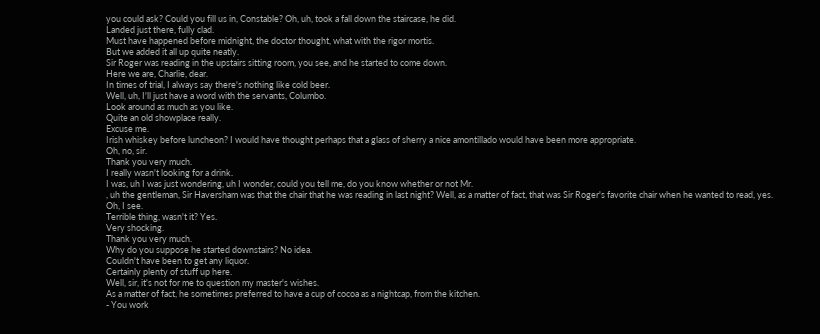you could ask? Could you fill us in, Constable? Oh, uh, took a fall down the staircase, he did.
Landed just there, fully clad.
Must have happened before midnight, the doctor thought, what with the rigor mortis.
But we added it all up quite neatly.
Sir Roger was reading in the upstairs sitting room, you see, and he started to come down.
Here we are, Charlie, dear.
In times of trial, I always say there's nothing like cold beer.
Well, uh, I'll just have a word with the servants, Columbo.
Look around as much as you like.
Quite an old showplace really.
Excuse me.
Irish whiskey before luncheon? I would have thought perhaps that a glass of sherry a nice amontillado would have been more appropriate.
Oh, no, sir.
Thank you very much.
I really wasn't looking for a drink.
I was, uh I was just wondering, uh I wonder, could you tell me, do you know whether or not Mr.
, uh the gentleman, Sir Haversham was that the chair that he was reading in last night? Well, as a matter of fact, that was Sir Roger's favorite chair when he wanted to read, yes.
Oh, I see.
Terrible thing, wasn't it? Yes.
Very shocking.
Thank you very much.
Why do you suppose he started downstairs? No idea.
Couldn't have been to get any liquor.
Certainly plenty of stuff up here.
Well, sir, it's not for me to question my master's wishes.
As a matter of fact, he sometimes preferred to have a cup of cocoa as a nightcap, from the kitchen.
- You work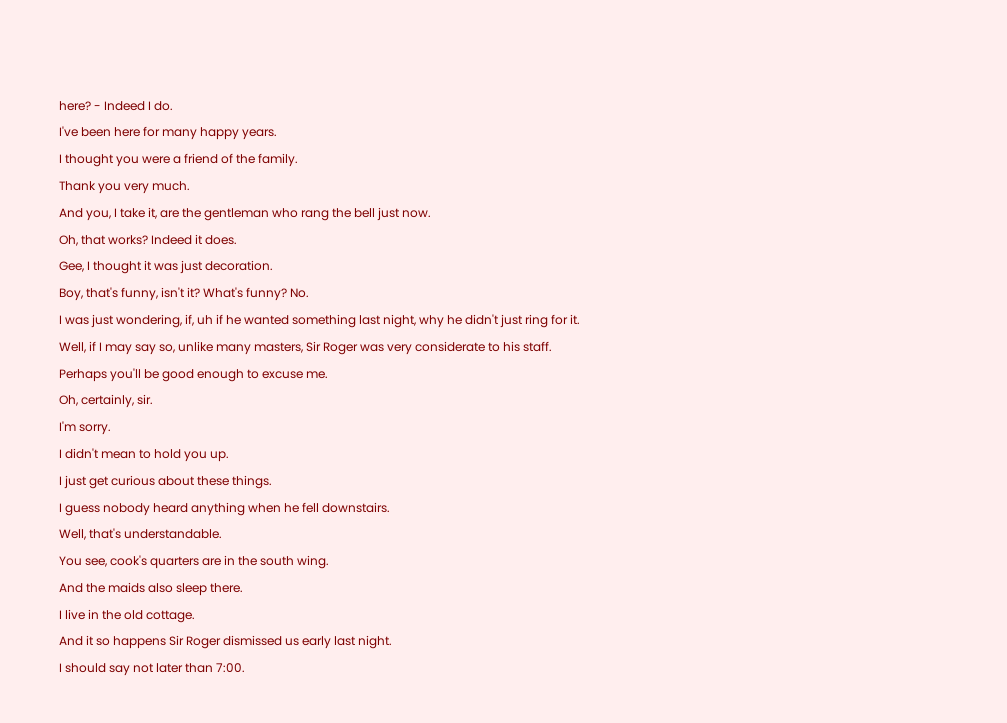here? - Indeed I do.
I've been here for many happy years.
I thought you were a friend of the family.
Thank you very much.
And you, I take it, are the gentleman who rang the bell just now.
Oh, that works? Indeed it does.
Gee, I thought it was just decoration.
Boy, that's funny, isn't it? What's funny? No.
I was just wondering, if, uh if he wanted something last night, why he didn't just ring for it.
Well, if I may say so, unlike many masters, Sir Roger was very considerate to his staff.
Perhaps you'll be good enough to excuse me.
Oh, certainly, sir.
I'm sorry.
I didn't mean to hold you up.
I just get curious about these things.
I guess nobody heard anything when he fell downstairs.
Well, that's understandable.
You see, cook's quarters are in the south wing.
And the maids also sleep there.
I live in the old cottage.
And it so happens Sir Roger dismissed us early last night.
I should say not later than 7:00.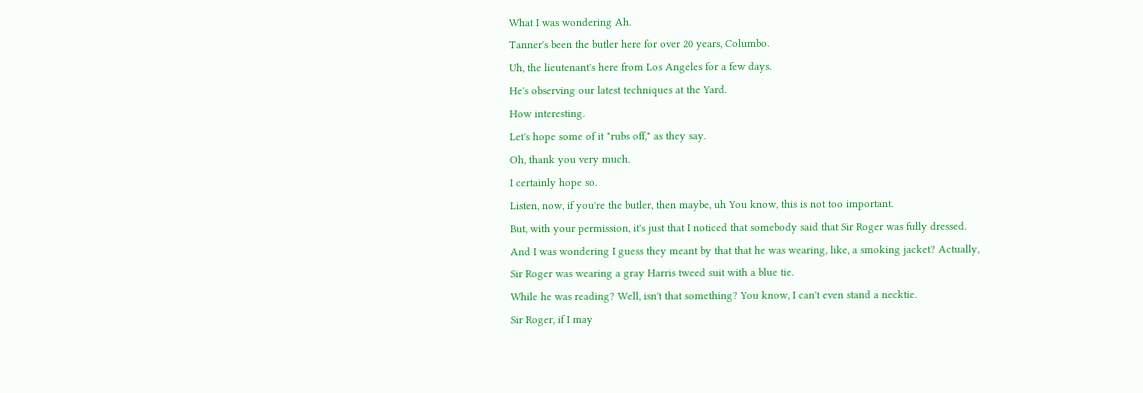What I was wondering Ah.
Tanner's been the butler here for over 20 years, Columbo.
Uh, the lieutenant's here from Los Angeles for a few days.
He's observing our latest techniques at the Yard.
How interesting.
Let's hope some of it "rubs off," as they say.
Oh, thank you very much.
I certainly hope so.
Listen, now, if you're the butler, then maybe, uh You know, this is not too important.
But, with your permission, it's just that I noticed that somebody said that Sir Roger was fully dressed.
And I was wondering I guess they meant by that that he was wearing, like, a smoking jacket? Actually, Sir Roger was wearing a gray Harris tweed suit with a blue tie.
While he was reading? Well, isn't that something? You know, I can't even stand a necktie.
Sir Roger, if I may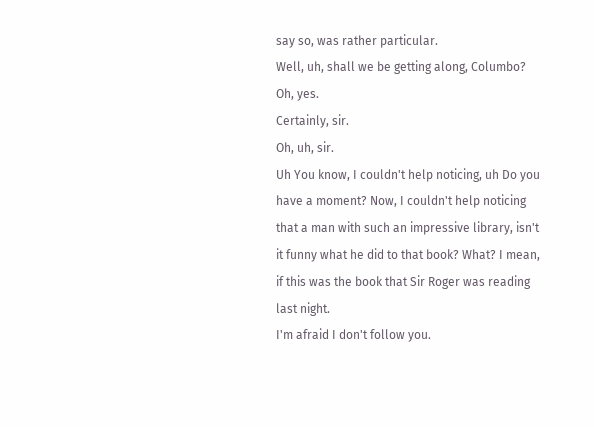say so, was rather particular.
Well, uh, shall we be getting along, Columbo? Oh, yes.
Certainly, sir.
Oh, uh, sir.
Uh You know, I couldn't help noticing, uh Do you have a moment? Now, I couldn't help noticing that a man with such an impressive library, isn't it funny what he did to that book? What? I mean, if this was the book that Sir Roger was reading last night.
I'm afraid I don't follow you.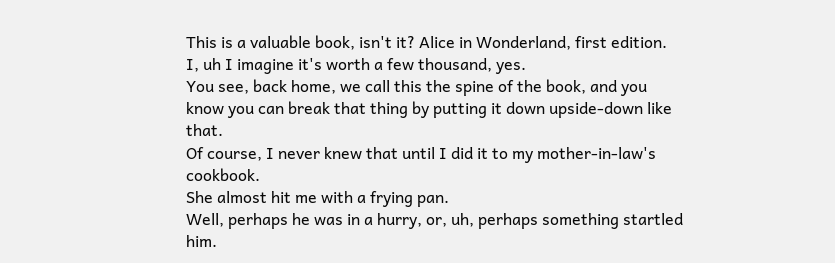This is a valuable book, isn't it? Alice in Wonderland, first edition.
I, uh I imagine it's worth a few thousand, yes.
You see, back home, we call this the spine of the book, and you know you can break that thing by putting it down upside-down like that.
Of course, I never knew that until I did it to my mother-in-law's cookbook.
She almost hit me with a frying pan.
Well, perhaps he was in a hurry, or, uh, perhaps something startled him.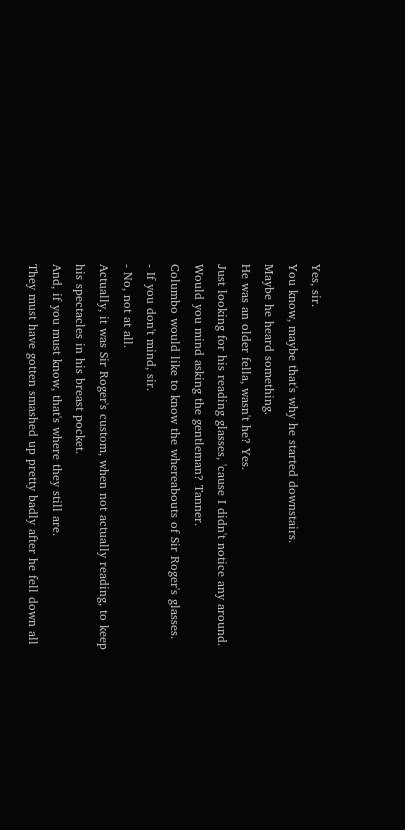Yes, sir.
You know, maybe that's why he started downstairs.
Maybe he heard something.
He was an older fella, wasn't he? Yes.
Just looking for his reading glasses, 'cause I didn't notice any around.
Would you mind asking the gentleman? Tanner.
Columbo would like to know the whereabouts of Sir Roger's glasses.
- If you don't mind, sir.
- No, not at all.
Actually, it was Sir Roger's custom, when not actually reading, to keep his spectacles in his breast pocket.
And, if you must know, that's where they still are.
They must have gotten smashed up pretty badly after he fell down all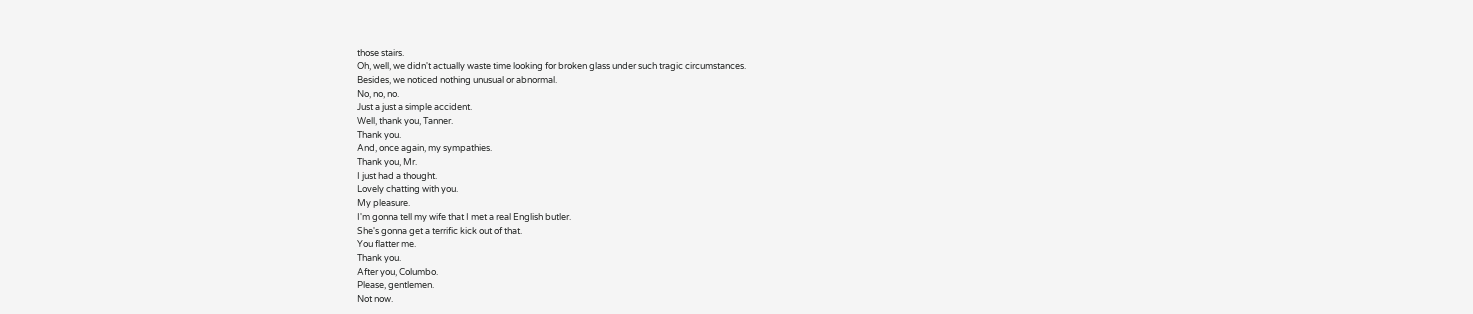those stairs.
Oh, well, we didn't actually waste time looking for broken glass under such tragic circumstances.
Besides, we noticed nothing unusual or abnormal.
No, no, no.
Just a just a simple accident.
Well, thank you, Tanner.
Thank you.
And, once again, my sympathies.
Thank you, Mr.
I just had a thought.
Lovely chatting with you.
My pleasure.
I'm gonna tell my wife that I met a real English butler.
She's gonna get a terrific kick out of that.
You flatter me.
Thank you.
After you, Columbo.
Please, gentlemen.
Not now.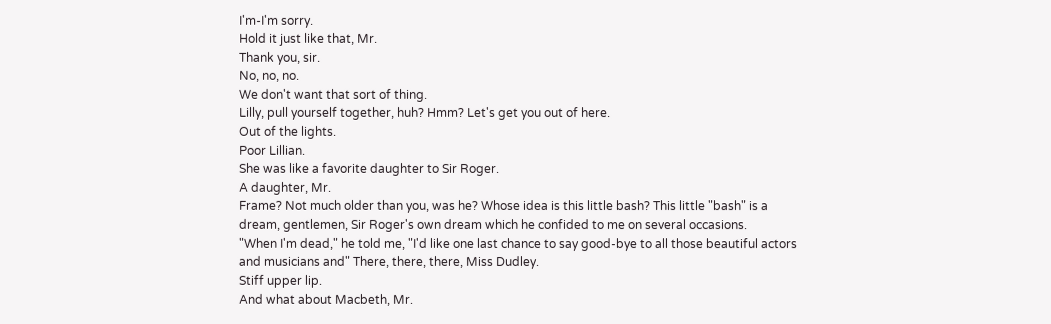I'm-I'm sorry.
Hold it just like that, Mr.
Thank you, sir.
No, no, no.
We don't want that sort of thing.
Lilly, pull yourself together, huh? Hmm? Let's get you out of here.
Out of the lights.
Poor Lillian.
She was like a favorite daughter to Sir Roger.
A daughter, Mr.
Frame? Not much older than you, was he? Whose idea is this little bash? This little "bash" is a dream, gentlemen, Sir Roger's own dream which he confided to me on several occasions.
"When I'm dead," he told me, "I'd like one last chance to say good-bye to all those beautiful actors and musicians and" There, there, there, Miss Dudley.
Stiff upper lip.
And what about Macbeth, Mr.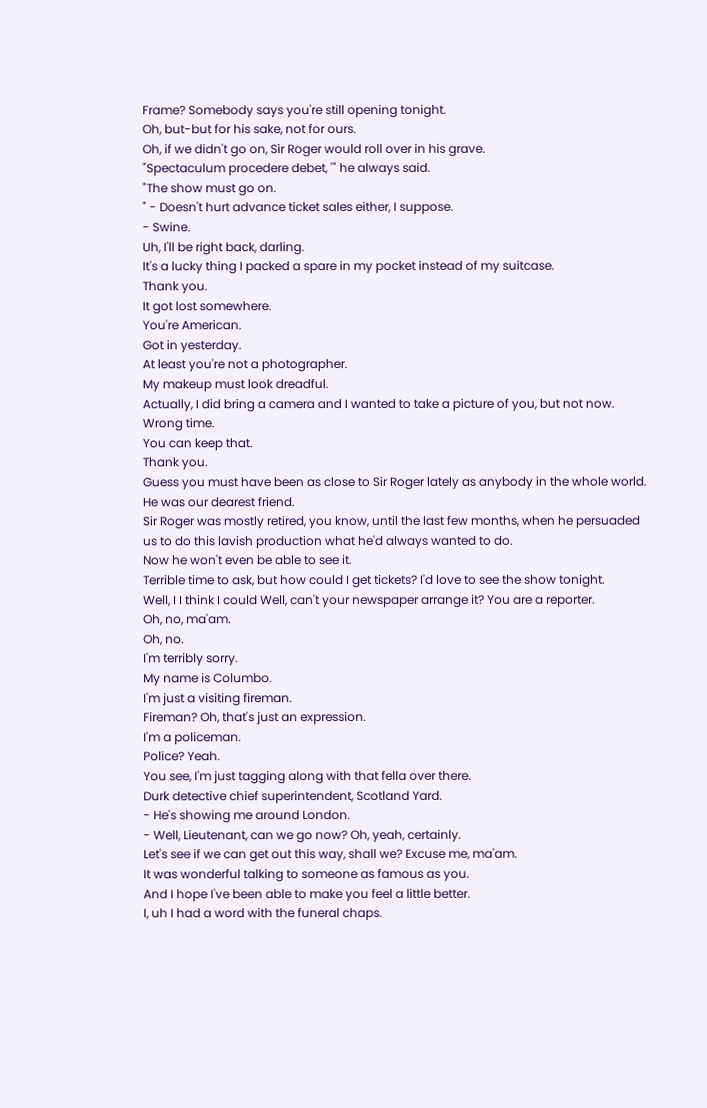Frame? Somebody says you're still opening tonight.
Oh, but-but for his sake, not for ours.
Oh, if we didn't go on, Sir Roger would roll over in his grave.
"Spectaculum procedere debet, '" he always said.
"The show must go on.
" - Doesn't hurt advance ticket sales either, I suppose.
- Swine.
Uh, I'll be right back, darling.
It's a lucky thing I packed a spare in my pocket instead of my suitcase.
Thank you.
It got lost somewhere.
You're American.
Got in yesterday.
At least you're not a photographer.
My makeup must look dreadful.
Actually, I did bring a camera and I wanted to take a picture of you, but not now.
Wrong time.
You can keep that.
Thank you.
Guess you must have been as close to Sir Roger lately as anybody in the whole world.
He was our dearest friend.
Sir Roger was mostly retired, you know, until the last few months, when he persuaded us to do this lavish production what he'd always wanted to do.
Now he won't even be able to see it.
Terrible time to ask, but how could I get tickets? I'd love to see the show tonight.
Well, I I think I could Well, can't your newspaper arrange it? You are a reporter.
Oh, no, ma'am.
Oh, no.
I'm terribly sorry.
My name is Columbo.
I'm just a visiting fireman.
Fireman? Oh, that's just an expression.
I'm a policeman.
Police? Yeah.
You see, I'm just tagging along with that fella over there.
Durk detective chief superintendent, Scotland Yard.
- He's showing me around London.
- Well, Lieutenant, can we go now? Oh, yeah, certainly.
Let's see if we can get out this way, shall we? Excuse me, ma'am.
It was wonderful talking to someone as famous as you.
And I hope I've been able to make you feel a little better.
I, uh I had a word with the funeral chaps.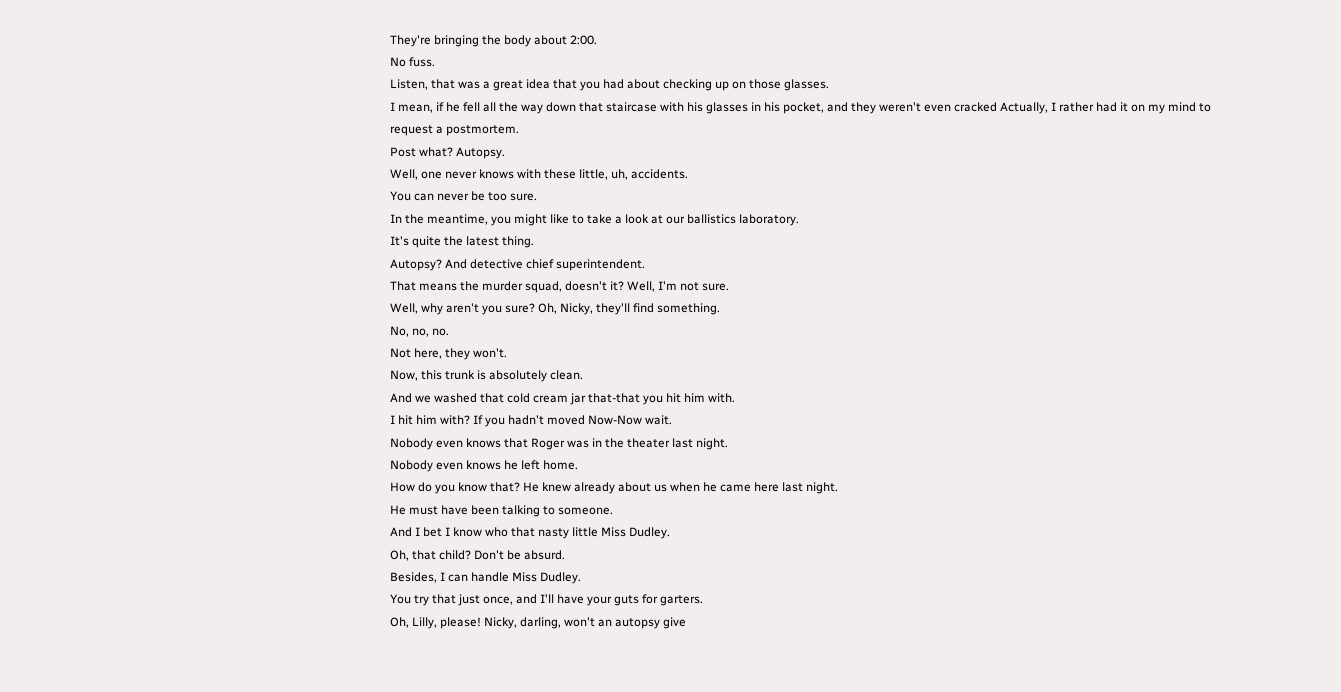They're bringing the body about 2:00.
No fuss.
Listen, that was a great idea that you had about checking up on those glasses.
I mean, if he fell all the way down that staircase with his glasses in his pocket, and they weren't even cracked Actually, I rather had it on my mind to request a postmortem.
Post what? Autopsy.
Well, one never knows with these little, uh, accidents.
You can never be too sure.
In the meantime, you might like to take a look at our ballistics laboratory.
It's quite the latest thing.
Autopsy? And detective chief superintendent.
That means the murder squad, doesn't it? Well, I'm not sure.
Well, why aren't you sure? Oh, Nicky, they'll find something.
No, no, no.
Not here, they won't.
Now, this trunk is absolutely clean.
And we washed that cold cream jar that-that you hit him with.
I hit him with? If you hadn't moved Now-Now wait.
Nobody even knows that Roger was in the theater last night.
Nobody even knows he left home.
How do you know that? He knew already about us when he came here last night.
He must have been talking to someone.
And I bet I know who that nasty little Miss Dudley.
Oh, that child? Don't be absurd.
Besides, I can handle Miss Dudley.
You try that just once, and I'll have your guts for garters.
Oh, Lilly, please! Nicky, darling, won't an autopsy give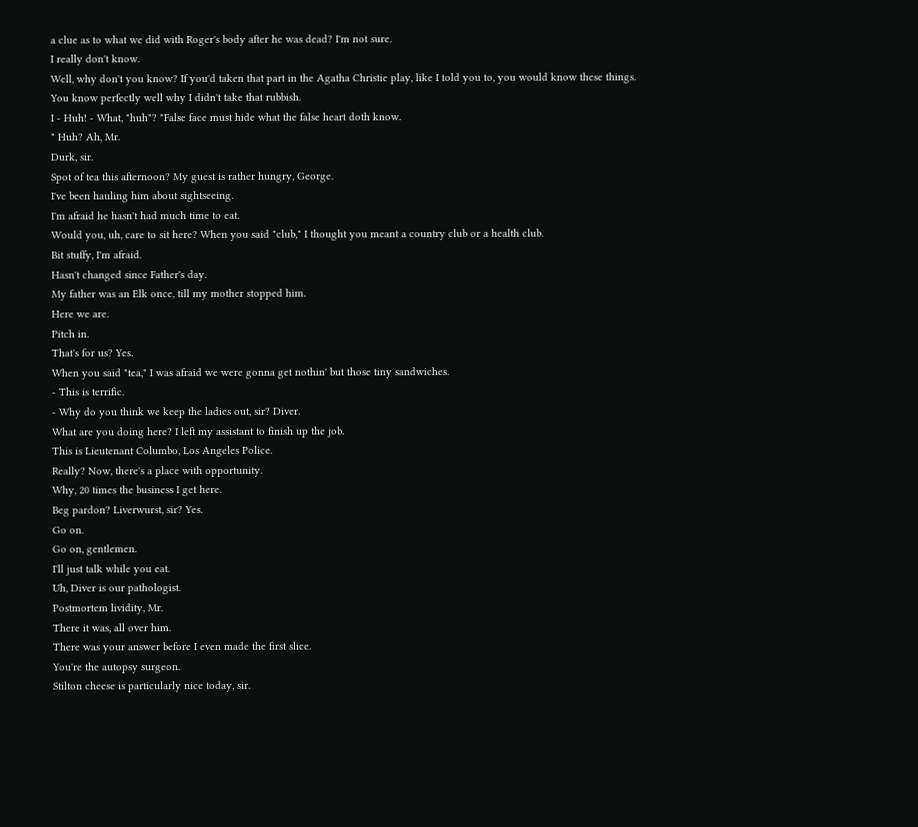a clue as to what we did with Roger's body after he was dead? I'm not sure.
I really don't know.
Well, why don't you know? If you'd taken that part in the Agatha Christie play, like I told you to, you would know these things.
You know perfectly well why I didn't take that rubbish.
I - Huh! - What, "huh"? "False face must hide what the false heart doth know.
" Huh? Ah, Mr.
Durk, sir.
Spot of tea this afternoon? My guest is rather hungry, George.
I've been hauling him about sightseeing.
I'm afraid he hasn't had much time to eat.
Would you, uh, care to sit here? When you said "club," I thought you meant a country club or a health club.
Bit stuffy, I'm afraid.
Hasn't changed since Father's day.
My father was an Elk once, till my mother stopped him.
Here we are.
Pitch in.
That's for us? Yes.
When you said "tea," I was afraid we were gonna get nothin' but those tiny sandwiches.
- This is terrific.
- Why do you think we keep the ladies out, sir? Diver.
What are you doing here? I left my assistant to finish up the job.
This is Lieutenant Columbo, Los Angeles Police.
Really? Now, there's a place with opportunity.
Why, 20 times the business I get here.
Beg pardon? Liverwurst, sir? Yes.
Go on.
Go on, gentlemen.
I'll just talk while you eat.
Uh, Diver is our pathologist.
Postmortem lividity, Mr.
There it was, all over him.
There was your answer before I even made the first slice.
You're the autopsy surgeon.
Stilton cheese is particularly nice today, sir.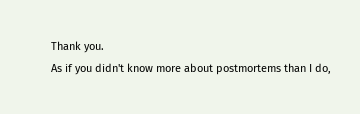Thank you.
As if you didn't know more about postmortems than I do,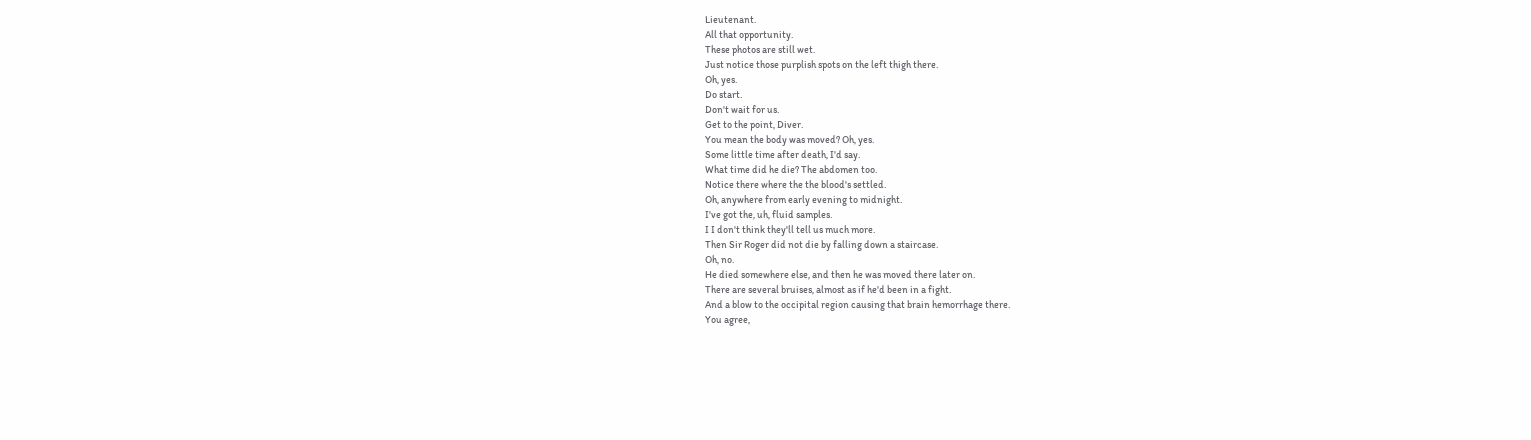Lieutenant.
All that opportunity.
These photos are still wet.
Just notice those purplish spots on the left thigh there.
Oh, yes.
Do start.
Don't wait for us.
Get to the point, Diver.
You mean the body was moved? Oh, yes.
Some little time after death, I'd say.
What time did he die? The abdomen too.
Notice there where the the blood's settled.
Oh, anywhere from early evening to midnight.
I've got the, uh, fluid samples.
I I don't think they'll tell us much more.
Then Sir Roger did not die by falling down a staircase.
Oh, no.
He died somewhere else, and then he was moved there later on.
There are several bruises, almost as if he'd been in a fight.
And a blow to the occipital region causing that brain hemorrhage there.
You agree,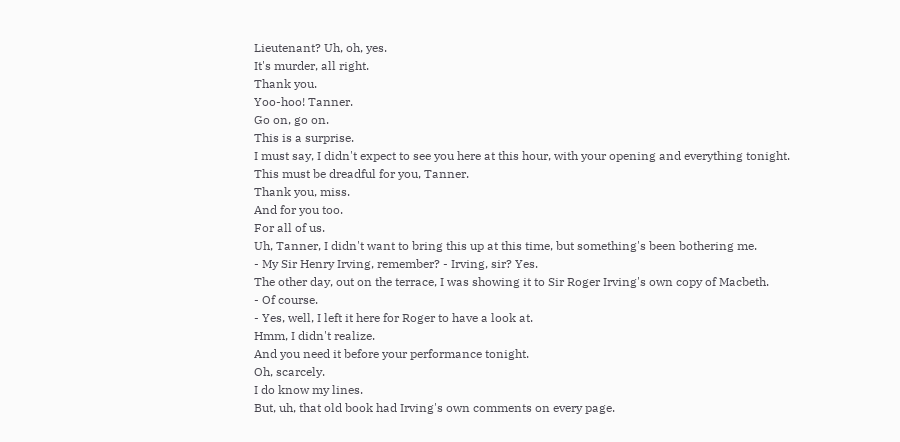Lieutenant? Uh, oh, yes.
It's murder, all right.
Thank you.
Yoo-hoo! Tanner.
Go on, go on.
This is a surprise.
I must say, I didn't expect to see you here at this hour, with your opening and everything tonight.
This must be dreadful for you, Tanner.
Thank you, miss.
And for you too.
For all of us.
Uh, Tanner, I didn't want to bring this up at this time, but something's been bothering me.
- My Sir Henry Irving, remember? - Irving, sir? Yes.
The other day, out on the terrace, I was showing it to Sir Roger Irving's own copy of Macbeth.
- Of course.
- Yes, well, I left it here for Roger to have a look at.
Hmm, I didn't realize.
And you need it before your performance tonight.
Oh, scarcely.
I do know my lines.
But, uh, that old book had Irving's own comments on every page.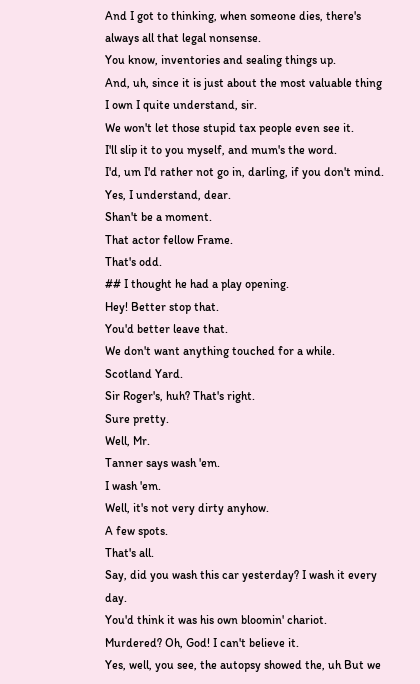And I got to thinking, when someone dies, there's always all that legal nonsense.
You know, inventories and sealing things up.
And, uh, since it is just about the most valuable thing I own I quite understand, sir.
We won't let those stupid tax people even see it.
I'll slip it to you myself, and mum's the word.
I'd, um I'd rather not go in, darling, if you don't mind.
Yes, I understand, dear.
Shan't be a moment.
That actor fellow Frame.
That's odd.
## I thought he had a play opening.
Hey! Better stop that.
You'd better leave that.
We don't want anything touched for a while.
Scotland Yard.
Sir Roger's, huh? That's right.
Sure pretty.
Well, Mr.
Tanner says wash 'em.
I wash 'em.
Well, it's not very dirty anyhow.
A few spots.
That's all.
Say, did you wash this car yesterday? I wash it every day.
You'd think it was his own bloomin' chariot.
Murdered? Oh, God! I can't believe it.
Yes, well, you see, the autopsy showed the, uh But we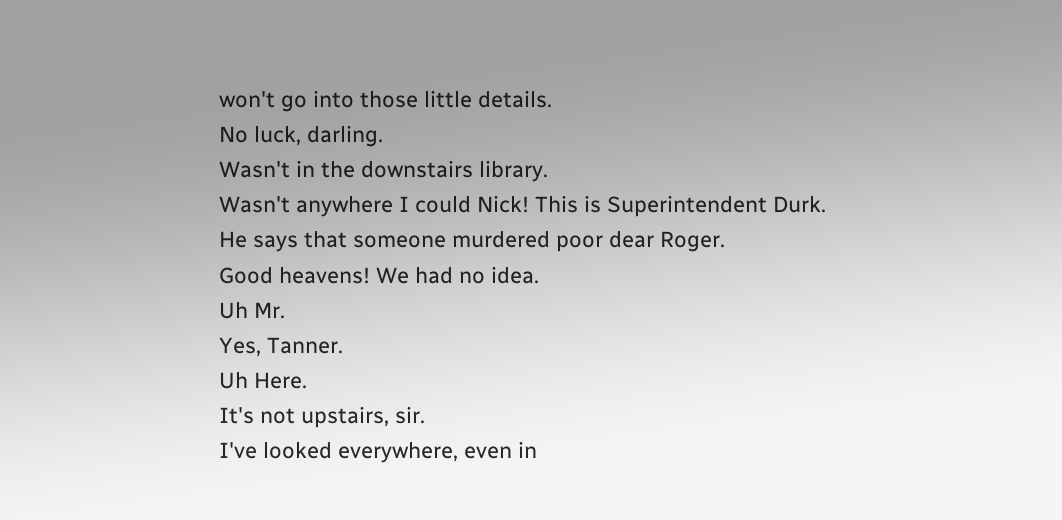won't go into those little details.
No luck, darling.
Wasn't in the downstairs library.
Wasn't anywhere I could Nick! This is Superintendent Durk.
He says that someone murdered poor dear Roger.
Good heavens! We had no idea.
Uh Mr.
Yes, Tanner.
Uh Here.
It's not upstairs, sir.
I've looked everywhere, even in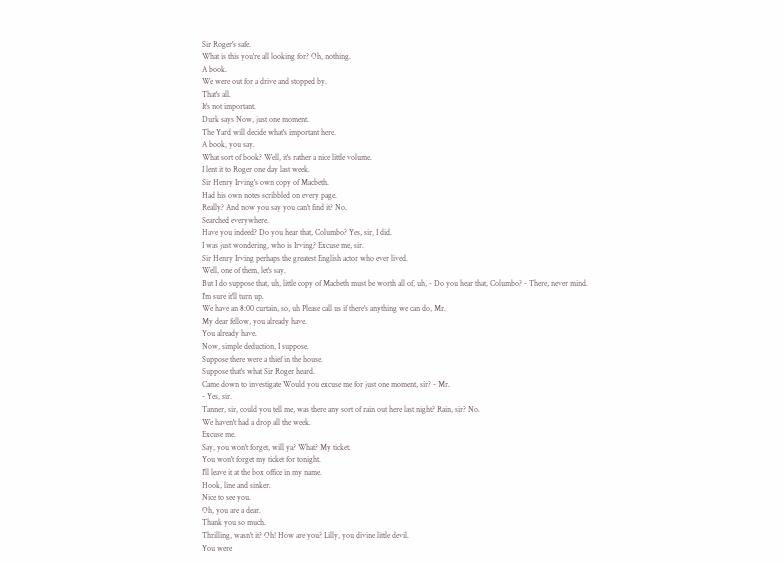Sir Roger's safe.
What is this you're all looking for? Oh, nothing.
A book.
We were out for a drive and stopped by.
That's all.
It's not important.
Durk says Now, just one moment.
The Yard will decide what's important here.
A book, you say.
What sort of book? Well, it's rather a nice little volume.
I lent it to Roger one day last week.
Sir Henry Irving's own copy of Macbeth.
Had his own notes scribbled on every page.
Really? And now you say you can't find it? No.
Searched everywhere.
Have you indeed? Do you hear that, Columbo? Yes, sir, I did.
I was just wondering, who is Irving? Excuse me, sir.
Sir Henry Irving perhaps the greatest English actor who ever lived.
Well, one of them, let's say.
But I do suppose that, uh, little copy of Macbeth must be worth all of, uh, - Do you hear that, Columbo? - There, never mind.
I'm sure it'll turn up.
We have an 8:00 curtain, so, uh Please call us if there's anything we can do, Mr.
My dear fellow, you already have.
You already have.
Now, simple deduction, I suppose.
Suppose there were a thief in the house.
Suppose that's what Sir Roger heard.
Came down to investigate Would you excuse me for just one moment, sir? - Mr.
- Yes, sir.
Tanner, sir, could you tell me, was there any sort of rain out here last night? Rain, sir? No.
We haven't had a drop all the week.
Excuse me.
Say, you won't forget, will ya? What? My ticket.
You won't forget my ticket for tonight.
I'll leave it at the box office in my name.
Hook, line and sinker.
Nice to see you.
Oh, you are a dear.
Thank you so much.
Thrilling, wasn't it? Oh! How are you? Lilly, you divine little devil.
You were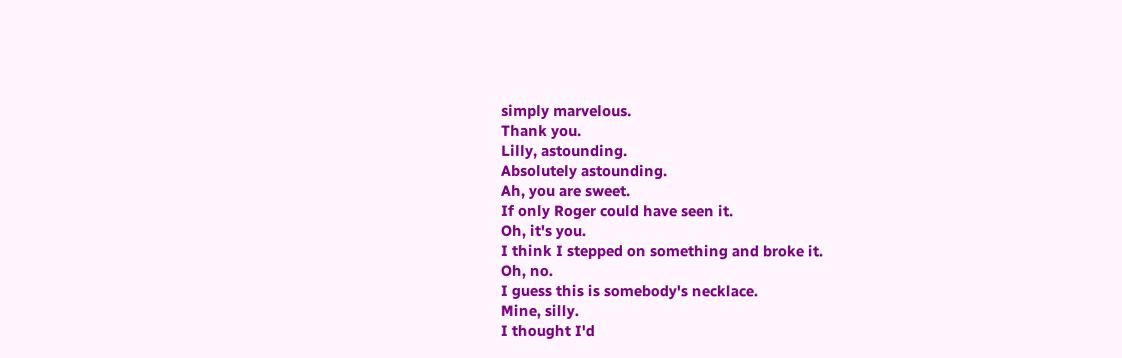simply marvelous.
Thank you.
Lilly, astounding.
Absolutely astounding.
Ah, you are sweet.
If only Roger could have seen it.
Oh, it's you.
I think I stepped on something and broke it.
Oh, no.
I guess this is somebody's necklace.
Mine, silly.
I thought I'd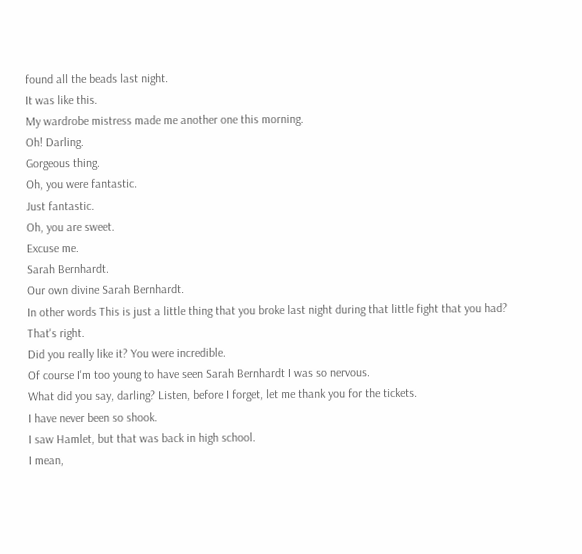found all the beads last night.
It was like this.
My wardrobe mistress made me another one this morning.
Oh! Darling.
Gorgeous thing.
Oh, you were fantastic.
Just fantastic.
Oh, you are sweet.
Excuse me.
Sarah Bernhardt.
Our own divine Sarah Bernhardt.
In other words This is just a little thing that you broke last night during that little fight that you had? That's right.
Did you really like it? You were incredible.
Of course I'm too young to have seen Sarah Bernhardt I was so nervous.
What did you say, darling? Listen, before I forget, let me thank you for the tickets.
I have never been so shook.
I saw Hamlet, but that was back in high school.
I mean,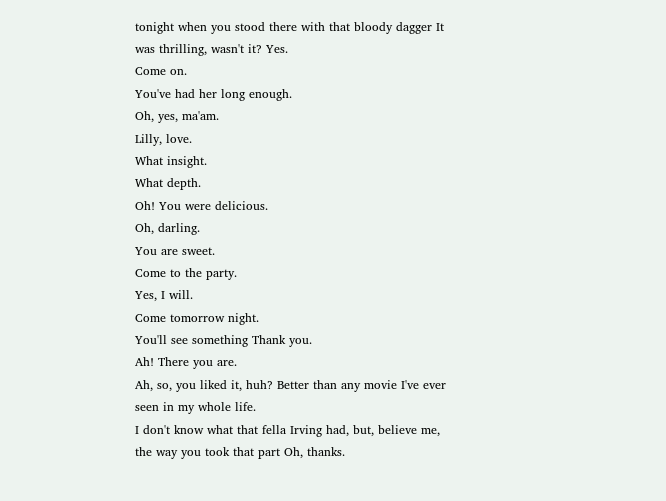tonight when you stood there with that bloody dagger It was thrilling, wasn't it? Yes.
Come on.
You've had her long enough.
Oh, yes, ma'am.
Lilly, love.
What insight.
What depth.
Oh! You were delicious.
Oh, darling.
You are sweet.
Come to the party.
Yes, I will.
Come tomorrow night.
You'll see something Thank you.
Ah! There you are.
Ah, so, you liked it, huh? Better than any movie I've ever seen in my whole life.
I don't know what that fella Irving had, but, believe me, the way you took that part Oh, thanks.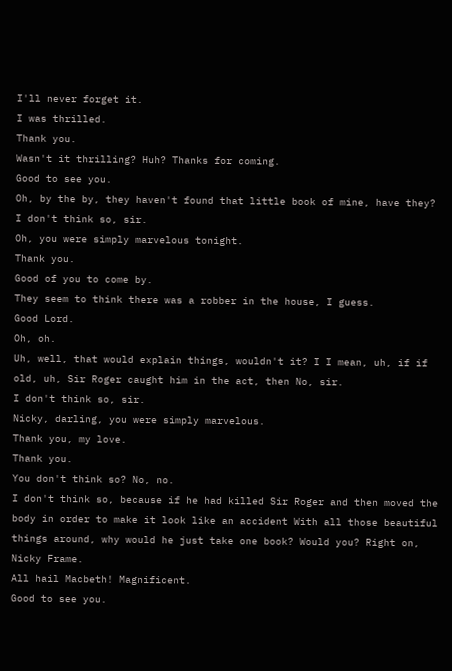I'll never forget it.
I was thrilled.
Thank you.
Wasn't it thrilling? Huh? Thanks for coming.
Good to see you.
Oh, by the by, they haven't found that little book of mine, have they? I don't think so, sir.
Oh, you were simply marvelous tonight.
Thank you.
Good of you to come by.
They seem to think there was a robber in the house, I guess.
Good Lord.
Oh, oh.
Uh, well, that would explain things, wouldn't it? I I mean, uh, if if old, uh, Sir Roger caught him in the act, then No, sir.
I don't think so, sir.
Nicky, darling, you were simply marvelous.
Thank you, my love.
Thank you.
You don't think so? No, no.
I don't think so, because if he had killed Sir Roger and then moved the body in order to make it look like an accident With all those beautiful things around, why would he just take one book? Would you? Right on, Nicky Frame.
All hail Macbeth! Magnificent.
Good to see you.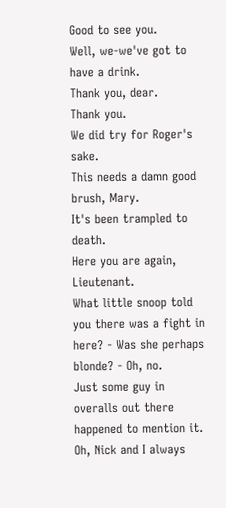Good to see you.
Well, we-we've got to have a drink.
Thank you, dear.
Thank you.
We did try for Roger's sake.
This needs a damn good brush, Mary.
It's been trampled to death.
Here you are again, Lieutenant.
What little snoop told you there was a fight in here? - Was she perhaps blonde? - Oh, no.
Just some guy in overalls out there happened to mention it.
Oh, Nick and I always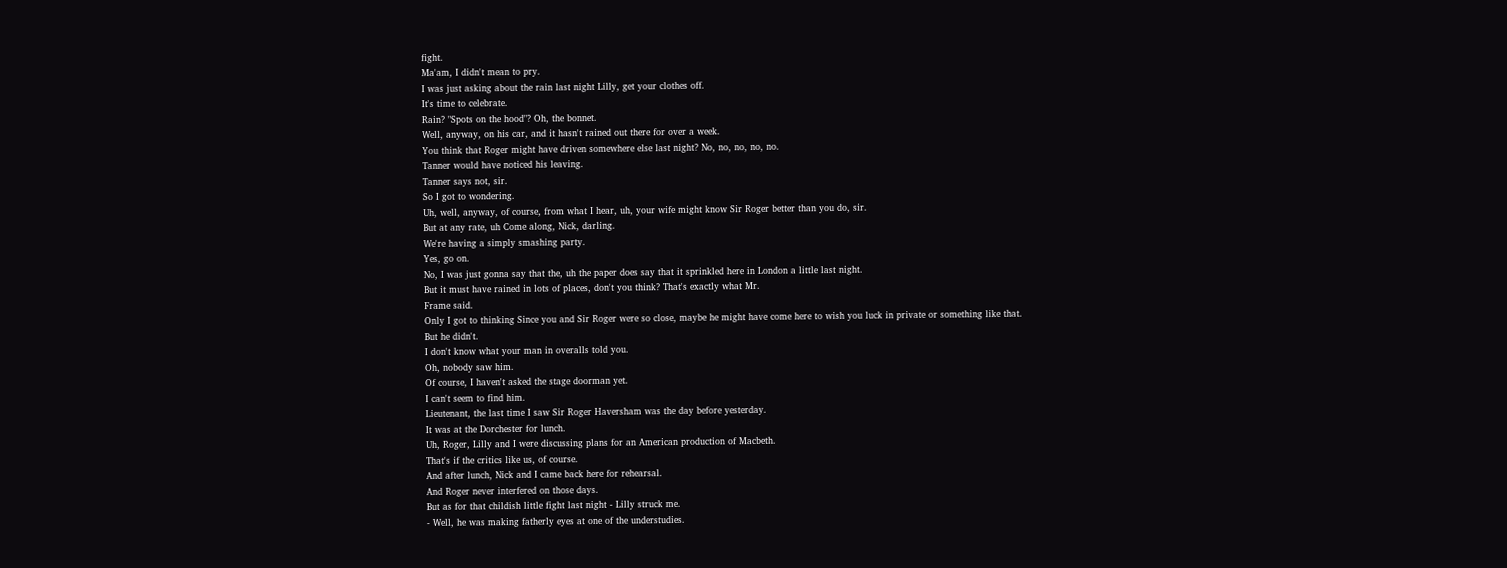fight.
Ma'am, I didn't mean to pry.
I was just asking about the rain last night Lilly, get your clothes off.
It's time to celebrate.
Rain? "Spots on the hood"? Oh, the bonnet.
Well, anyway, on his car, and it hasn't rained out there for over a week.
You think that Roger might have driven somewhere else last night? No, no, no, no, no.
Tanner would have noticed his leaving.
Tanner says not, sir.
So I got to wondering.
Uh, well, anyway, of course, from what I hear, uh, your wife might know Sir Roger better than you do, sir.
But at any rate, uh Come along, Nick, darling.
We're having a simply smashing party.
Yes, go on.
No, I was just gonna say that the, uh the paper does say that it sprinkled here in London a little last night.
But it must have rained in lots of places, don't you think? That's exactly what Mr.
Frame said.
Only I got to thinking Since you and Sir Roger were so close, maybe he might have come here to wish you luck in private or something like that.
But he didn't.
I don't know what your man in overalls told you.
Oh, nobody saw him.
Of course, I haven't asked the stage doorman yet.
I can't seem to find him.
Lieutenant, the last time I saw Sir Roger Haversham was the day before yesterday.
It was at the Dorchester for lunch.
Uh, Roger, Lilly and I were discussing plans for an American production of Macbeth.
That's if the critics like us, of course.
And after lunch, Nick and I came back here for rehearsal.
And Roger never interfered on those days.
But as for that childish little fight last night - Lilly struck me.
- Well, he was making fatherly eyes at one of the understudies.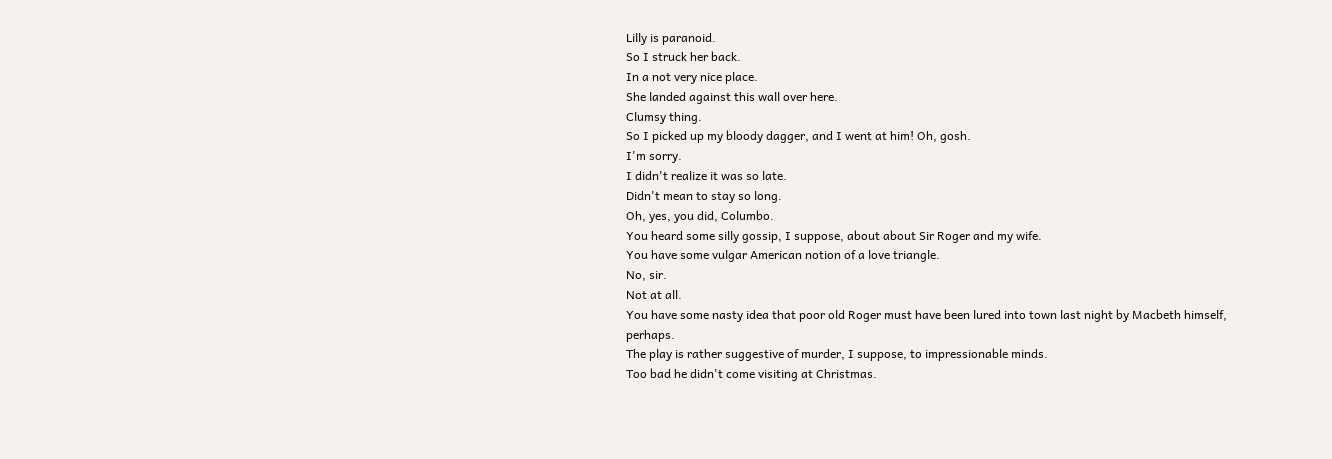Lilly is paranoid.
So I struck her back.
In a not very nice place.
She landed against this wall over here.
Clumsy thing.
So I picked up my bloody dagger, and I went at him! Oh, gosh.
I'm sorry.
I didn't realize it was so late.
Didn't mean to stay so long.
Oh, yes, you did, Columbo.
You heard some silly gossip, I suppose, about about Sir Roger and my wife.
You have some vulgar American notion of a love triangle.
No, sir.
Not at all.
You have some nasty idea that poor old Roger must have been lured into town last night by Macbeth himself, perhaps.
The play is rather suggestive of murder, I suppose, to impressionable minds.
Too bad he didn't come visiting at Christmas.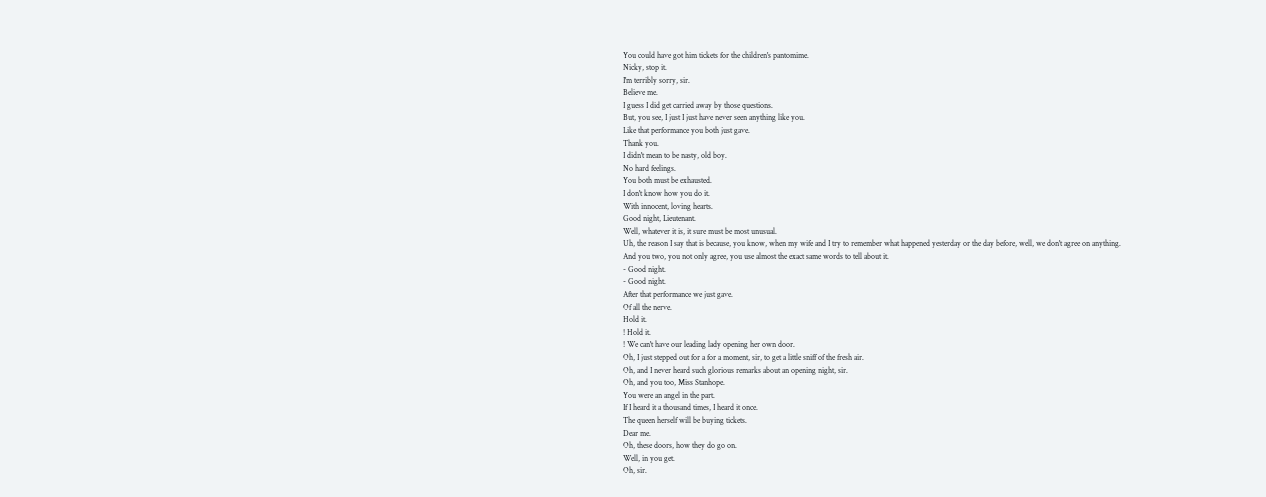You could have got him tickets for the children's pantomime.
Nicky, stop it.
I'm terribly sorry, sir.
Believe me.
I guess I did get carried away by those questions.
But, you see, I just I just have never seen anything like you.
Like that performance you both just gave.
Thank you.
I didn't mean to be nasty, old boy.
No hard feelings.
You both must be exhausted.
I don't know how you do it.
With innocent, loving hearts.
Good night, Lieutenant.
Well, whatever it is, it sure must be most unusual.
Uh, the reason I say that is because, you know, when my wife and I try to remember what happened yesterday or the day before, well, we don't agree on anything.
And you two, you not only agree, you use almost the exact same words to tell about it.
- Good night.
- Good night.
After that performance we just gave.
Of all the nerve.
Hold it.
! Hold it.
! We can't have our leading lady opening her own door.
Oh, I just stepped out for a for a moment, sir, to get a little sniff of the fresh air.
Oh, and I never heard such glorious remarks about an opening night, sir.
Oh, and you too, Miss Stanhope.
You were an angel in the part.
If I heard it a thousand times, I heard it once.
The queen herself will be buying tickets.
Dear me.
Oh, these doors, how they do go on.
Well, in you get.
Oh, sir.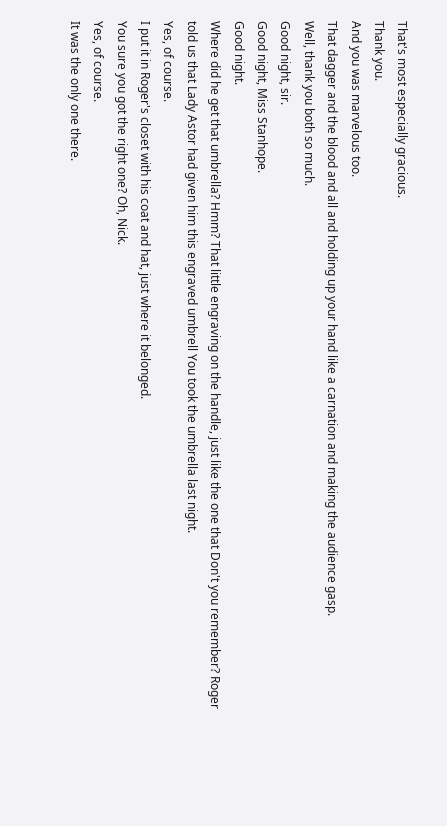That's most especially gracious.
Thank you.
And you was marvelous too.
That dagger and the blood and all and holding up your hand like a carnation and making the audience gasp.
Well, thank you both so much.
Good night, sir.
Good night, Miss Stanhope.
Good night.
Where did he get that umbrella? Hmm? That little engraving on the handle, just like the one that Don't you remember? Roger told us that Lady Astor had given him this engraved umbrell You took the umbrella last night.
Yes, of course.
I put it in Roger's closet with his coat and hat, just where it belonged.
You sure you got the right one? Oh, Nick.
Yes, of course.
It was the only one there.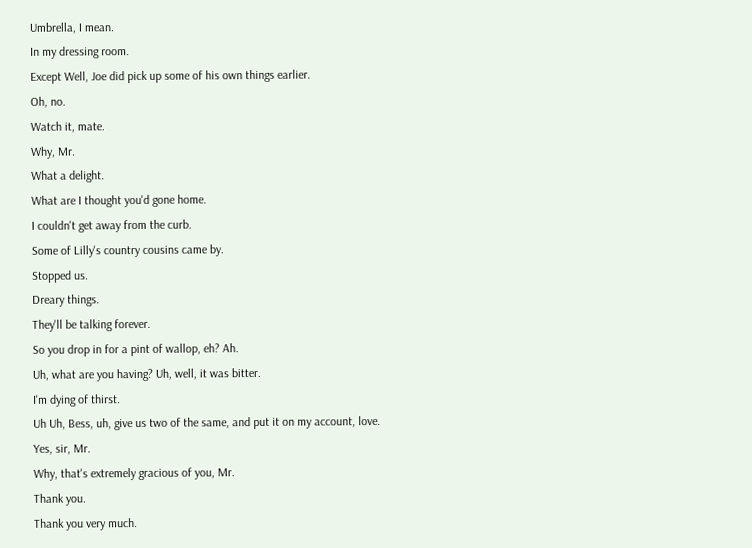Umbrella, I mean.
In my dressing room.
Except Well, Joe did pick up some of his own things earlier.
Oh, no.
Watch it, mate.
Why, Mr.
What a delight.
What are I thought you'd gone home.
I couldn't get away from the curb.
Some of Lilly's country cousins came by.
Stopped us.
Dreary things.
They'll be talking forever.
So you drop in for a pint of wallop, eh? Ah.
Uh, what are you having? Uh, well, it was bitter.
I'm dying of thirst.
Uh Uh, Bess, uh, give us two of the same, and put it on my account, love.
Yes, sir, Mr.
Why, that's extremely gracious of you, Mr.
Thank you.
Thank you very much.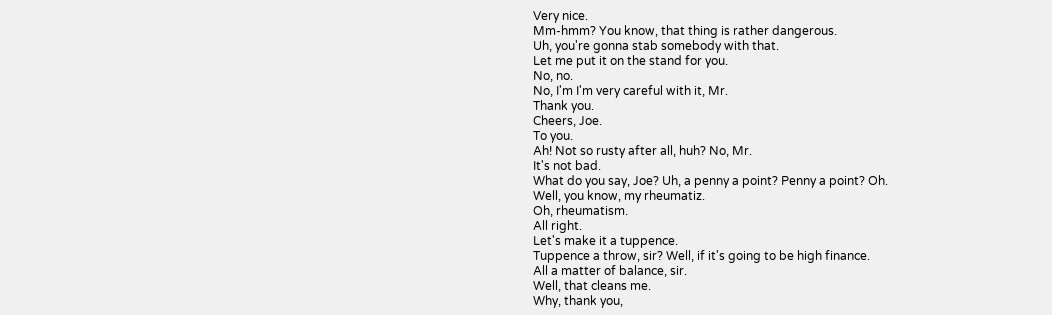Very nice.
Mm-hmm? You know, that thing is rather dangerous.
Uh, you're gonna stab somebody with that.
Let me put it on the stand for you.
No, no.
No, I'm I'm very careful with it, Mr.
Thank you.
Cheers, Joe.
To you.
Ah! Not so rusty after all, huh? No, Mr.
It's not bad.
What do you say, Joe? Uh, a penny a point? Penny a point? Oh.
Well, you know, my rheumatiz.
Oh, rheumatism.
All right.
Let's make it a tuppence.
Tuppence a throw, sir? Well, if it's going to be high finance.
All a matter of balance, sir.
Well, that cleans me.
Why, thank you,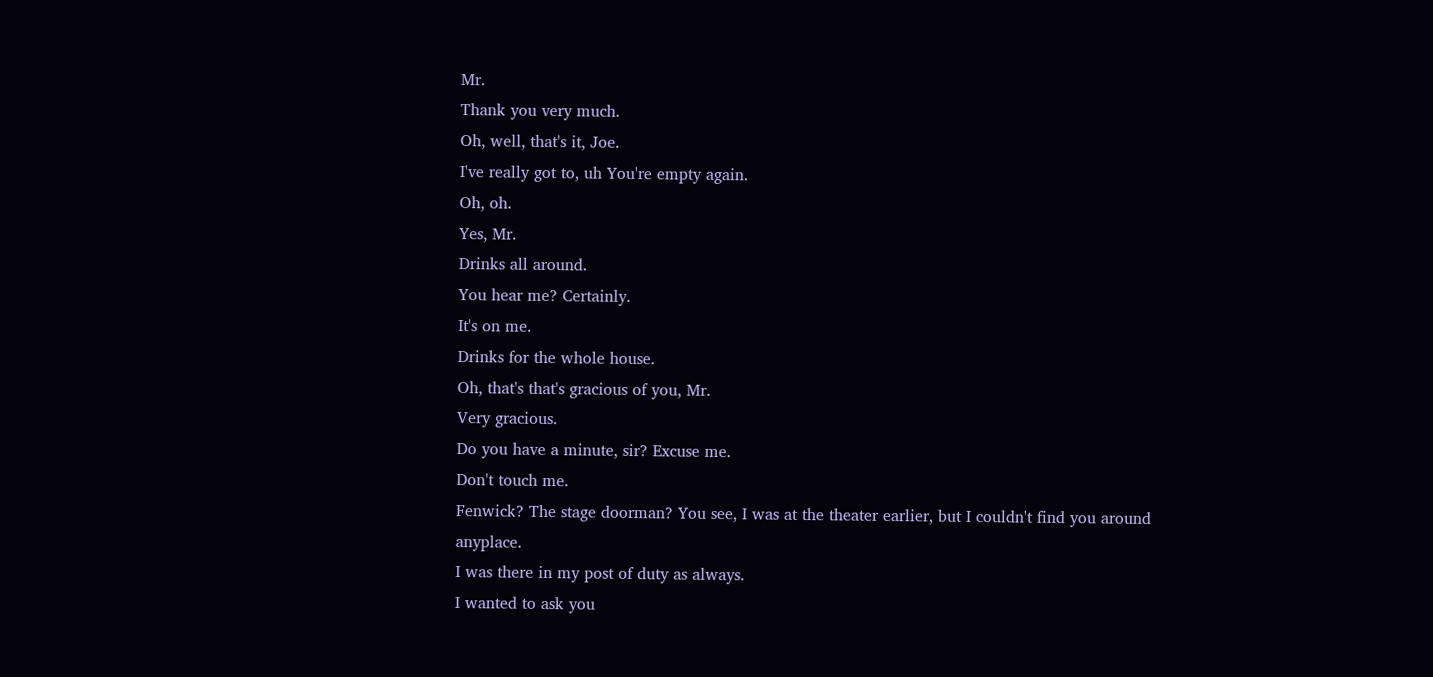Mr.
Thank you very much.
Oh, well, that's it, Joe.
I've really got to, uh You're empty again.
Oh, oh.
Yes, Mr.
Drinks all around.
You hear me? Certainly.
It's on me.
Drinks for the whole house.
Oh, that's that's gracious of you, Mr.
Very gracious.
Do you have a minute, sir? Excuse me.
Don't touch me.
Fenwick? The stage doorman? You see, I was at the theater earlier, but I couldn't find you around anyplace.
I was there in my post of duty as always.
I wanted to ask you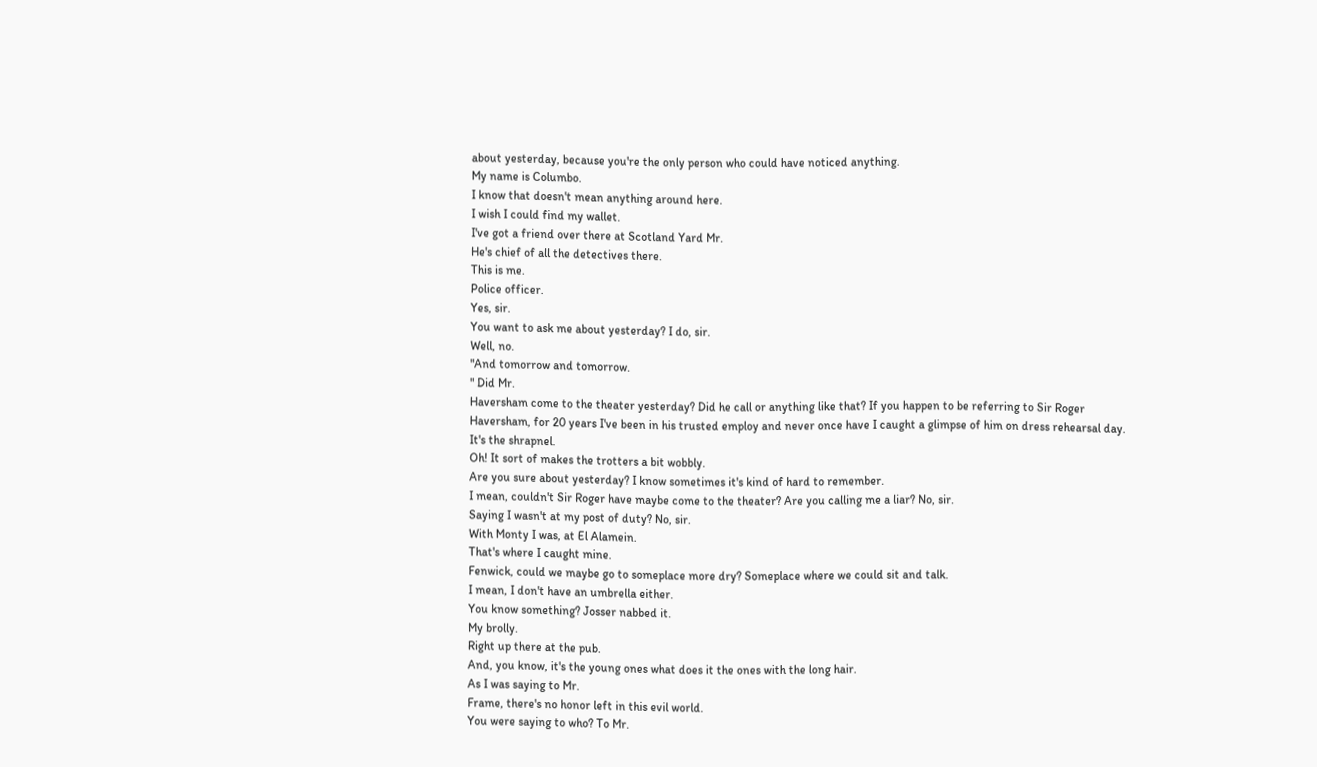about yesterday, because you're the only person who could have noticed anything.
My name is Columbo.
I know that doesn't mean anything around here.
I wish I could find my wallet.
I've got a friend over there at Scotland Yard Mr.
He's chief of all the detectives there.
This is me.
Police officer.
Yes, sir.
You want to ask me about yesterday? I do, sir.
Well, no.
"And tomorrow and tomorrow.
" Did Mr.
Haversham come to the theater yesterday? Did he call or anything like that? If you happen to be referring to Sir Roger Haversham, for 20 years I've been in his trusted employ and never once have I caught a glimpse of him on dress rehearsal day.
It's the shrapnel.
Oh! It sort of makes the trotters a bit wobbly.
Are you sure about yesterday? I know sometimes it's kind of hard to remember.
I mean, couldn't Sir Roger have maybe come to the theater? Are you calling me a liar? No, sir.
Saying I wasn't at my post of duty? No, sir.
With Monty I was, at El Alamein.
That's where I caught mine.
Fenwick, could we maybe go to someplace more dry? Someplace where we could sit and talk.
I mean, I don't have an umbrella either.
You know something? Josser nabbed it.
My brolly.
Right up there at the pub.
And, you know, it's the young ones what does it the ones with the long hair.
As I was saying to Mr.
Frame, there's no honor left in this evil world.
You were saying to who? To Mr.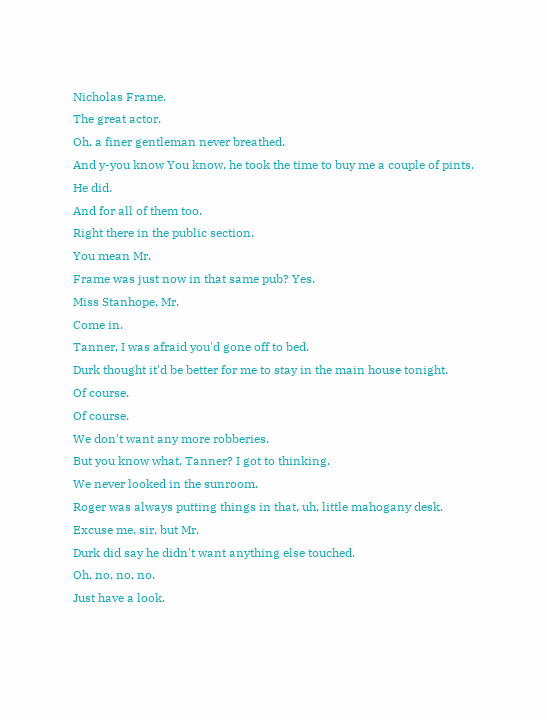Nicholas Frame.
The great actor.
Oh, a finer gentleman never breathed.
And y-you know You know, he took the time to buy me a couple of pints.
He did.
And for all of them too.
Right there in the public section.
You mean Mr.
Frame was just now in that same pub? Yes.
Miss Stanhope, Mr.
Come in.
Tanner, I was afraid you'd gone off to bed.
Durk thought it'd be better for me to stay in the main house tonight.
Of course.
Of course.
We don't want any more robberies.
But you know what, Tanner? I got to thinking.
We never looked in the sunroom.
Roger was always putting things in that, uh, little mahogany desk.
Excuse me, sir, but Mr.
Durk did say he didn't want anything else touched.
Oh, no, no, no.
Just have a look.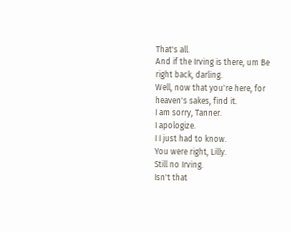That's all.
And if the Irving is there, um Be right back, darling.
Well, now that you're here, for heaven's sakes, find it.
I am sorry, Tanner.
I apologize.
I I just had to know.
You were right, Lilly.
Still no Irving.
Isn't that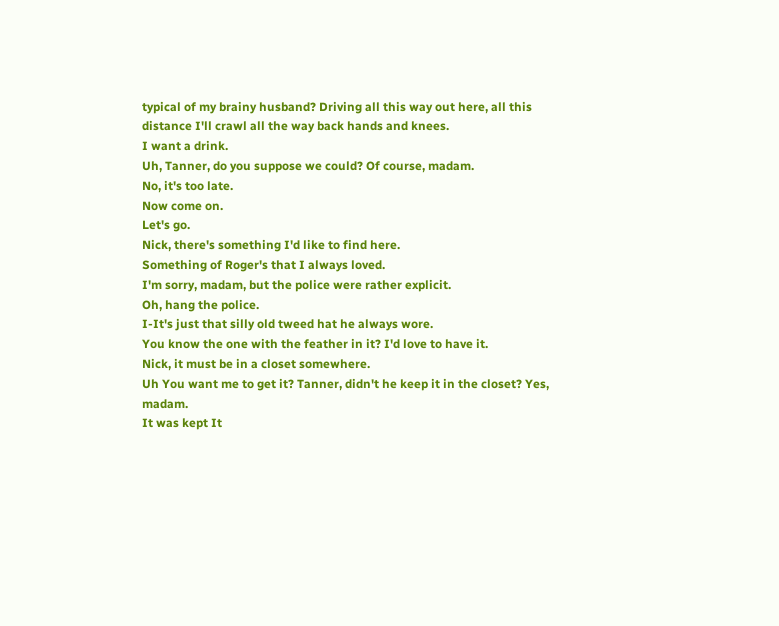typical of my brainy husband? Driving all this way out here, all this distance I'll crawl all the way back hands and knees.
I want a drink.
Uh, Tanner, do you suppose we could? Of course, madam.
No, it's too late.
Now come on.
Let's go.
Nick, there's something I'd like to find here.
Something of Roger's that I always loved.
I'm sorry, madam, but the police were rather explicit.
Oh, hang the police.
I-It's just that silly old tweed hat he always wore.
You know the one with the feather in it? I'd love to have it.
Nick, it must be in a closet somewhere.
Uh You want me to get it? Tanner, didn't he keep it in the closet? Yes, madam.
It was kept It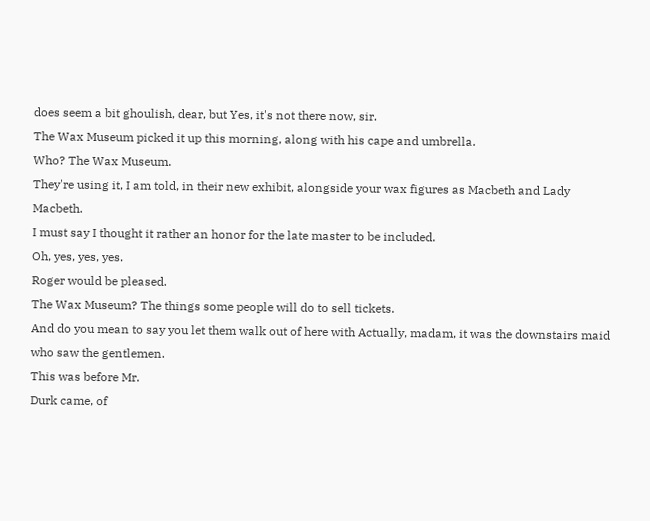does seem a bit ghoulish, dear, but Yes, it's not there now, sir.
The Wax Museum picked it up this morning, along with his cape and umbrella.
Who? The Wax Museum.
They're using it, I am told, in their new exhibit, alongside your wax figures as Macbeth and Lady Macbeth.
I must say I thought it rather an honor for the late master to be included.
Oh, yes, yes, yes.
Roger would be pleased.
The Wax Museum? The things some people will do to sell tickets.
And do you mean to say you let them walk out of here with Actually, madam, it was the downstairs maid who saw the gentlemen.
This was before Mr.
Durk came, of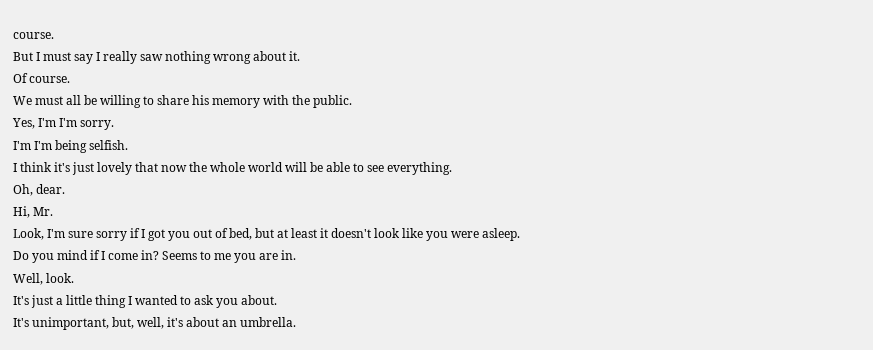course.
But I must say I really saw nothing wrong about it.
Of course.
We must all be willing to share his memory with the public.
Yes, I'm I'm sorry.
I'm I'm being selfish.
I think it's just lovely that now the whole world will be able to see everything.
Oh, dear.
Hi, Mr.
Look, I'm sure sorry if I got you out of bed, but at least it doesn't look like you were asleep.
Do you mind if I come in? Seems to me you are in.
Well, look.
It's just a little thing I wanted to ask you about.
It's unimportant, but, well, it's about an umbrella.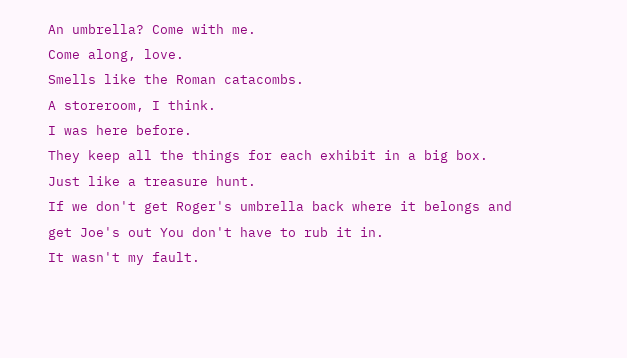An umbrella? Come with me.
Come along, love.
Smells like the Roman catacombs.
A storeroom, I think.
I was here before.
They keep all the things for each exhibit in a big box.
Just like a treasure hunt.
If we don't get Roger's umbrella back where it belongs and get Joe's out You don't have to rub it in.
It wasn't my fault.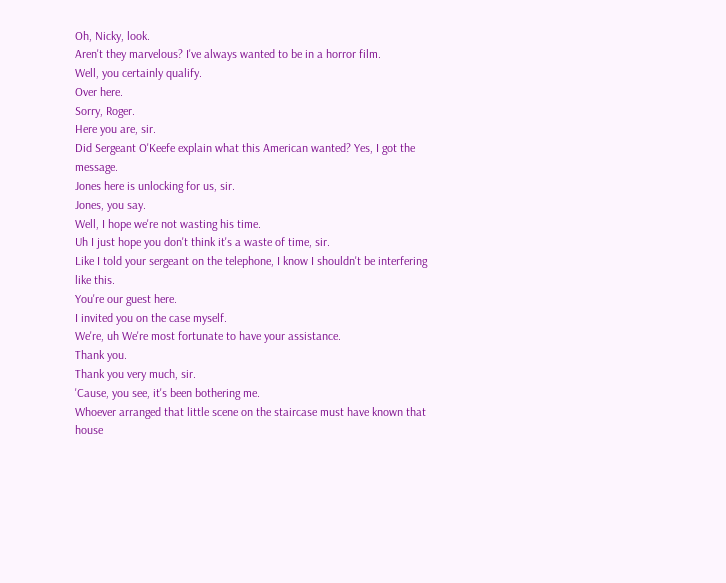Oh, Nicky, look.
Aren't they marvelous? I've always wanted to be in a horror film.
Well, you certainly qualify.
Over here.
Sorry, Roger.
Here you are, sir.
Did Sergeant O'Keefe explain what this American wanted? Yes, I got the message.
Jones here is unlocking for us, sir.
Jones, you say.
Well, I hope we're not wasting his time.
Uh I just hope you don't think it's a waste of time, sir.
Like I told your sergeant on the telephone, I know I shouldn't be interfering like this.
You're our guest here.
I invited you on the case myself.
We're, uh We're most fortunate to have your assistance.
Thank you.
Thank you very much, sir.
'Cause, you see, it's been bothering me.
Whoever arranged that little scene on the staircase must have known that house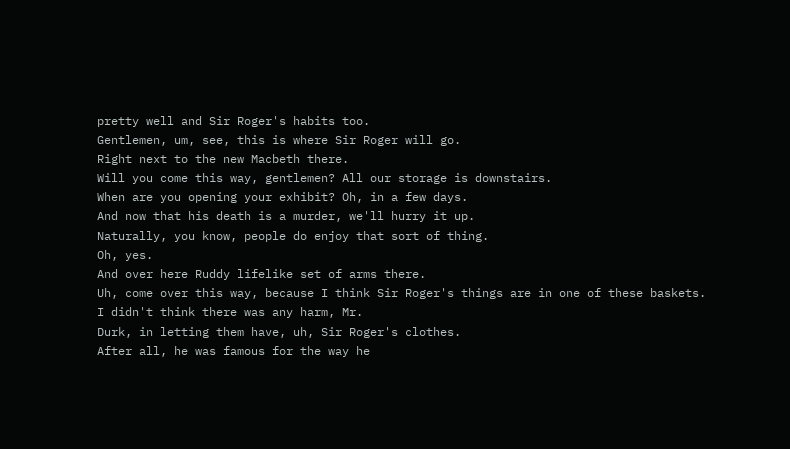pretty well and Sir Roger's habits too.
Gentlemen, um, see, this is where Sir Roger will go.
Right next to the new Macbeth there.
Will you come this way, gentlemen? All our storage is downstairs.
When are you opening your exhibit? Oh, in a few days.
And now that his death is a murder, we'll hurry it up.
Naturally, you know, people do enjoy that sort of thing.
Oh, yes.
And over here Ruddy lifelike set of arms there.
Uh, come over this way, because I think Sir Roger's things are in one of these baskets.
I didn't think there was any harm, Mr.
Durk, in letting them have, uh, Sir Roger's clothes.
After all, he was famous for the way he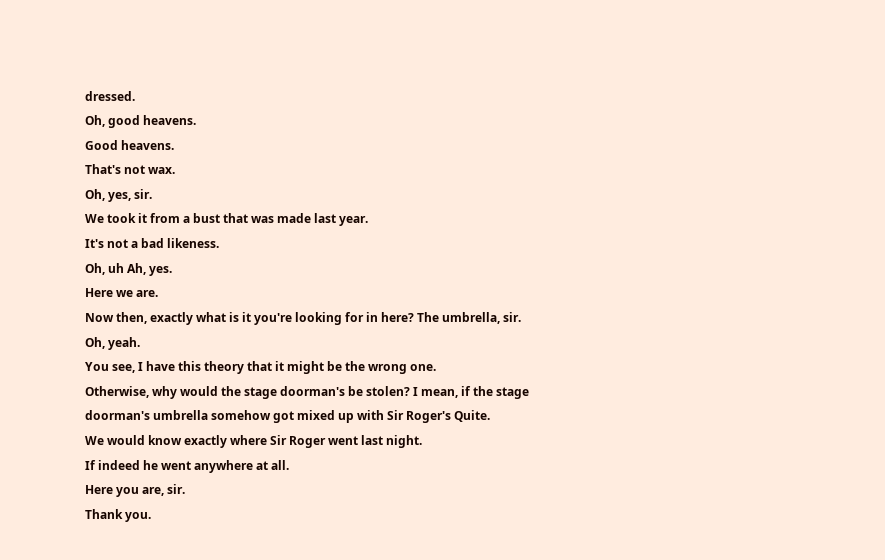dressed.
Oh, good heavens.
Good heavens.
That's not wax.
Oh, yes, sir.
We took it from a bust that was made last year.
It's not a bad likeness.
Oh, uh Ah, yes.
Here we are.
Now then, exactly what is it you're looking for in here? The umbrella, sir.
Oh, yeah.
You see, I have this theory that it might be the wrong one.
Otherwise, why would the stage doorman's be stolen? I mean, if the stage doorman's umbrella somehow got mixed up with Sir Roger's Quite.
We would know exactly where Sir Roger went last night.
If indeed he went anywhere at all.
Here you are, sir.
Thank you.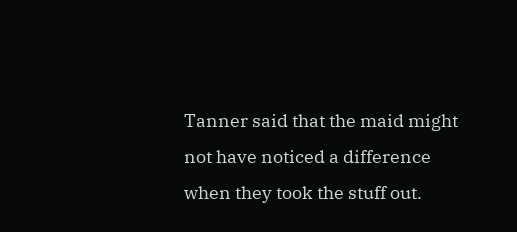Tanner said that the maid might not have noticed a difference when they took the stuff out.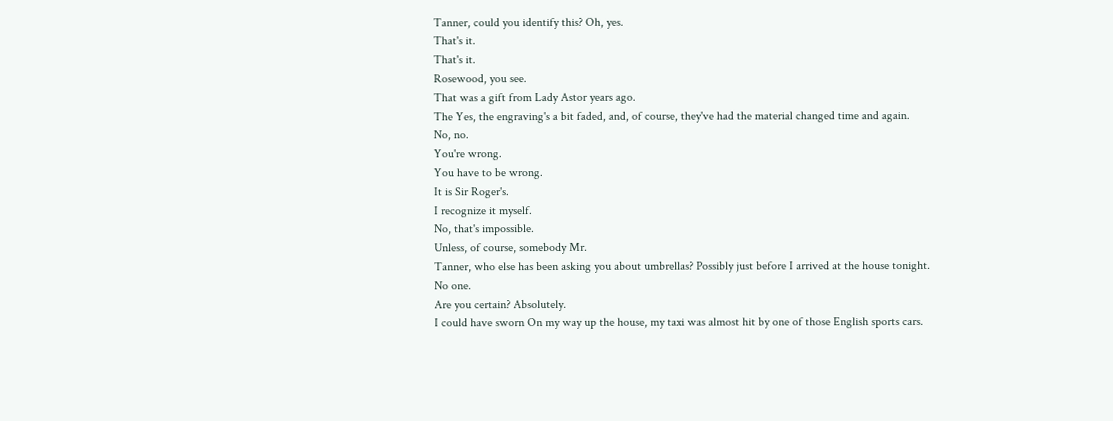Tanner, could you identify this? Oh, yes.
That's it.
That's it.
Rosewood, you see.
That was a gift from Lady Astor years ago.
The Yes, the engraving's a bit faded, and, of course, they've had the material changed time and again.
No, no.
You're wrong.
You have to be wrong.
It is Sir Roger's.
I recognize it myself.
No, that's impossible.
Unless, of course, somebody Mr.
Tanner, who else has been asking you about umbrellas? Possibly just before I arrived at the house tonight.
No one.
Are you certain? Absolutely.
I could have sworn On my way up the house, my taxi was almost hit by one of those English sports cars.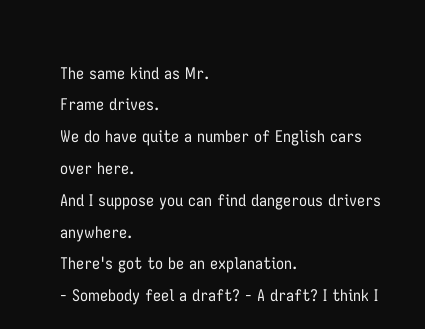The same kind as Mr.
Frame drives.
We do have quite a number of English cars over here.
And I suppose you can find dangerous drivers anywhere.
There's got to be an explanation.
- Somebody feel a draft? - A draft? I think I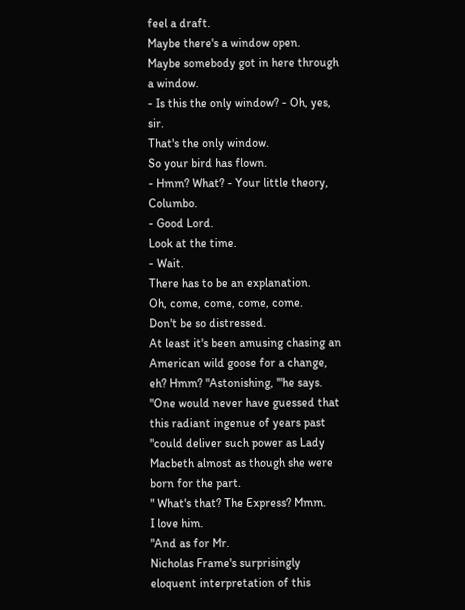feel a draft.
Maybe there's a window open.
Maybe somebody got in here through a window.
- Is this the only window? - Oh, yes, sir.
That's the only window.
So your bird has flown.
- Hmm? What? - Your little theory, Columbo.
- Good Lord.
Look at the time.
- Wait.
There has to be an explanation.
Oh, come, come, come, come.
Don't be so distressed.
At least it's been amusing chasing an American wild goose for a change, eh? Hmm? "Astonishing, '"he says.
"One would never have guessed that this radiant ingenue of years past "could deliver such power as Lady Macbeth almost as though she were born for the part.
" What's that? The Express? Mmm.
I love him.
"And as for Mr.
Nicholas Frame's surprisingly eloquent interpretation of this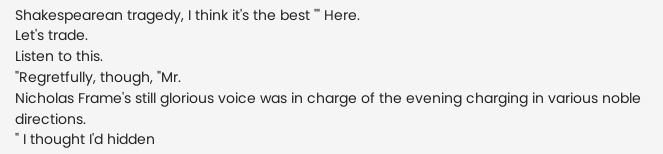Shakespearean tragedy, I think it's the best '" Here.
Let's trade.
Listen to this.
"Regretfully, though, "Mr.
Nicholas Frame's still glorious voice was in charge of the evening charging in various noble directions.
" I thought I'd hidden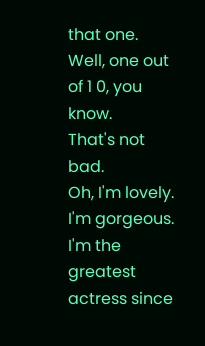that one.
Well, one out of 1 0, you know.
That's not bad.
Oh, I'm lovely.
I'm gorgeous.
I'm the greatest actress since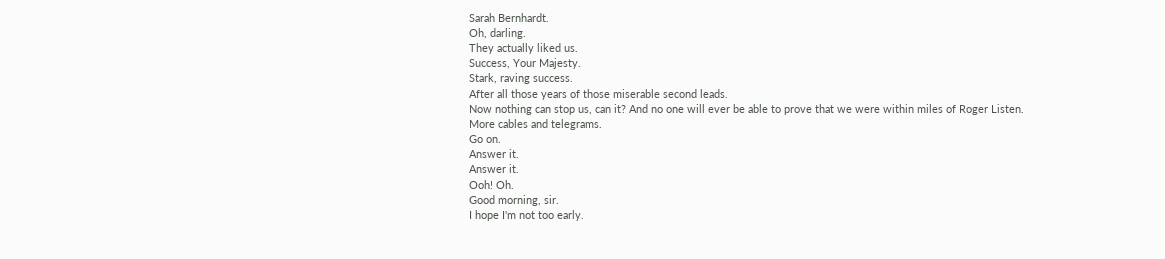Sarah Bernhardt.
Oh, darling.
They actually liked us.
Success, Your Majesty.
Stark, raving success.
After all those years of those miserable second leads.
Now nothing can stop us, can it? And no one will ever be able to prove that we were within miles of Roger Listen.
More cables and telegrams.
Go on.
Answer it.
Answer it.
Ooh! Oh.
Good morning, sir.
I hope I'm not too early.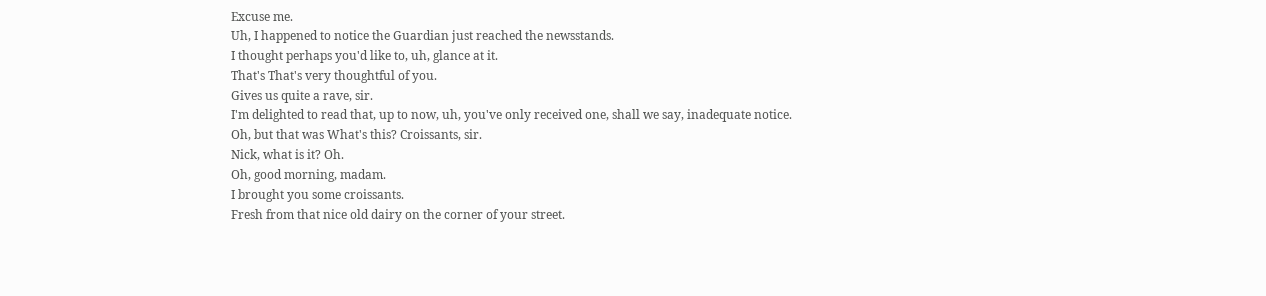Excuse me.
Uh, I happened to notice the Guardian just reached the newsstands.
I thought perhaps you'd like to, uh, glance at it.
That's That's very thoughtful of you.
Gives us quite a rave, sir.
I'm delighted to read that, up to now, uh, you've only received one, shall we say, inadequate notice.
Oh, but that was What's this? Croissants, sir.
Nick, what is it? Oh.
Oh, good morning, madam.
I brought you some croissants.
Fresh from that nice old dairy on the corner of your street.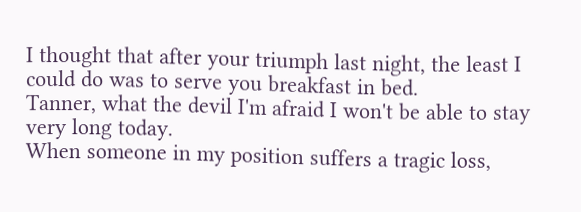I thought that after your triumph last night, the least I could do was to serve you breakfast in bed.
Tanner, what the devil I'm afraid I won't be able to stay very long today.
When someone in my position suffers a tragic loss,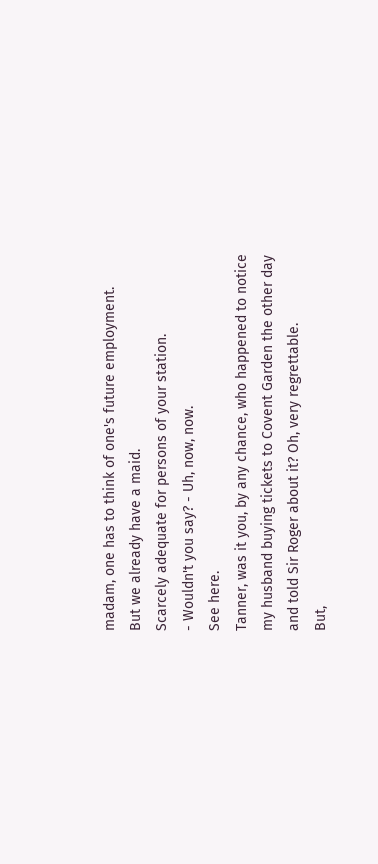madam, one has to think of one's future employment.
But we already have a maid.
Scarcely adequate for persons of your station.
- Wouldn't you say? - Uh, now, now.
See here.
Tanner, was it you, by any chance, who happened to notice my husband buying tickets to Covent Garden the other day and told Sir Roger about it? Oh, very regrettable.
But,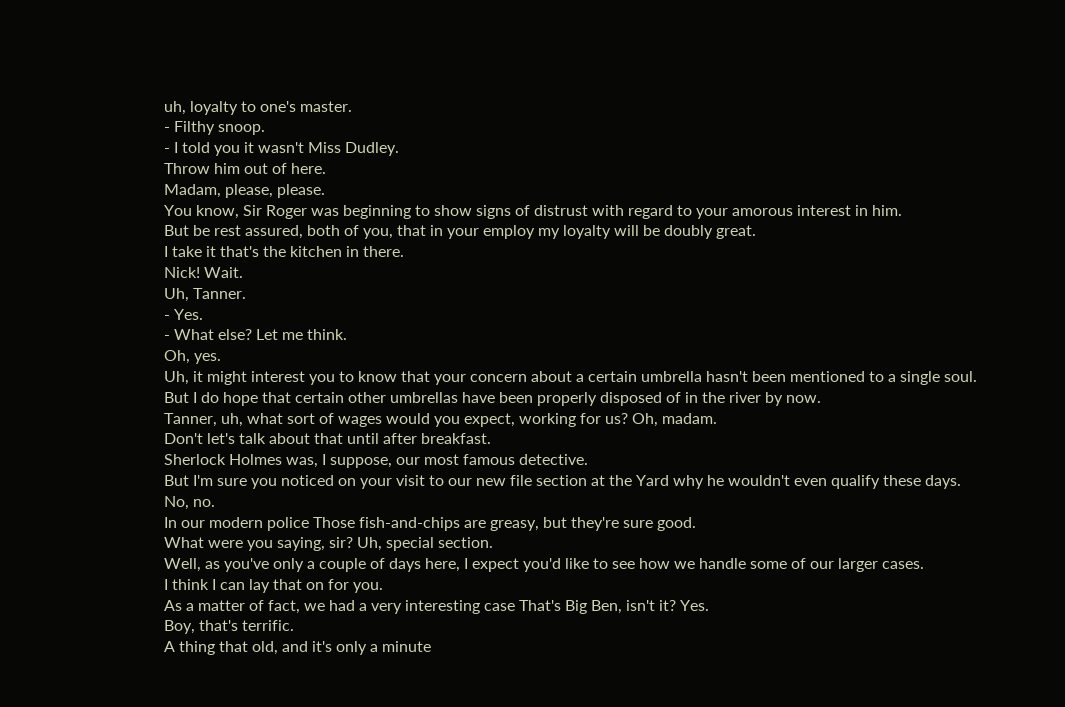uh, loyalty to one's master.
- Filthy snoop.
- I told you it wasn't Miss Dudley.
Throw him out of here.
Madam, please, please.
You know, Sir Roger was beginning to show signs of distrust with regard to your amorous interest in him.
But be rest assured, both of you, that in your employ my loyalty will be doubly great.
I take it that's the kitchen in there.
Nick! Wait.
Uh, Tanner.
- Yes.
- What else? Let me think.
Oh, yes.
Uh, it might interest you to know that your concern about a certain umbrella hasn't been mentioned to a single soul.
But I do hope that certain other umbrellas have been properly disposed of in the river by now.
Tanner, uh, what sort of wages would you expect, working for us? Oh, madam.
Don't let's talk about that until after breakfast.
Sherlock Holmes was, I suppose, our most famous detective.
But I'm sure you noticed on your visit to our new file section at the Yard why he wouldn't even qualify these days.
No, no.
In our modern police Those fish-and-chips are greasy, but they're sure good.
What were you saying, sir? Uh, special section.
Well, as you've only a couple of days here, I expect you'd like to see how we handle some of our larger cases.
I think I can lay that on for you.
As a matter of fact, we had a very interesting case That's Big Ben, isn't it? Yes.
Boy, that's terrific.
A thing that old, and it's only a minute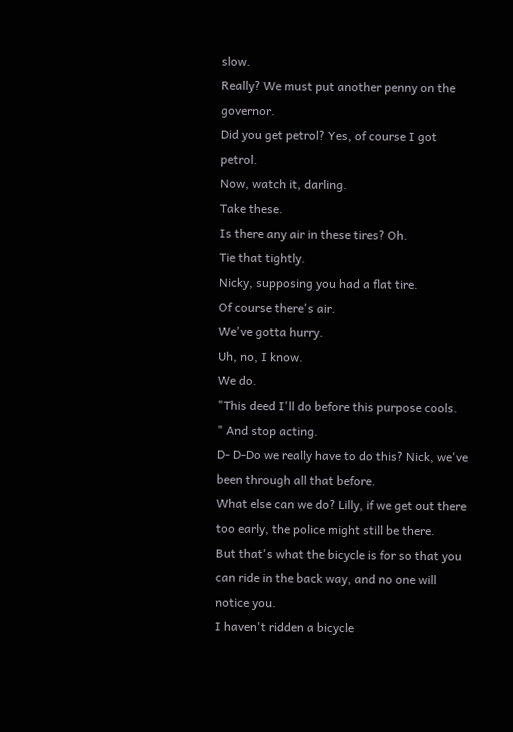slow.
Really? We must put another penny on the governor.
Did you get petrol? Yes, of course I got petrol.
Now, watch it, darling.
Take these.
Is there any air in these tires? Oh.
Tie that tightly.
Nicky, supposing you had a flat tire.
Of course there's air.
We've gotta hurry.
Uh, no, I know.
We do.
"This deed I'll do before this purpose cools.
" And stop acting.
D- D-Do we really have to do this? Nick, we've been through all that before.
What else can we do? Lilly, if we get out there too early, the police might still be there.
But that's what the bicycle is for so that you can ride in the back way, and no one will notice you.
I haven't ridden a bicycle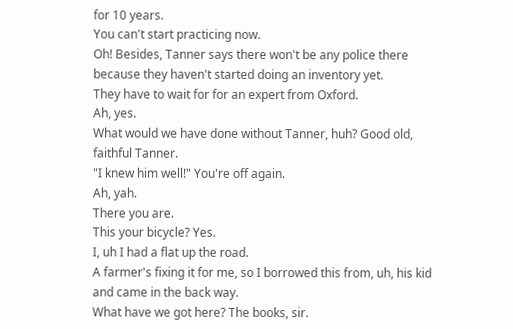for 10 years.
You can't start practicing now.
Oh! Besides, Tanner says there won't be any police there because they haven't started doing an inventory yet.
They have to wait for for an expert from Oxford.
Ah, yes.
What would we have done without Tanner, huh? Good old, faithful Tanner.
"I knew him well!" You're off again.
Ah, yah.
There you are.
This your bicycle? Yes.
I, uh I had a flat up the road.
A farmer's fixing it for me, so I borrowed this from, uh, his kid and came in the back way.
What have we got here? The books, sir.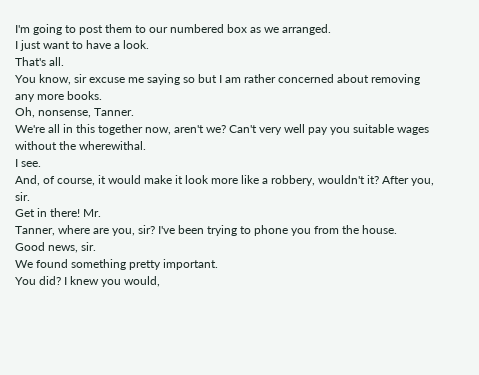I'm going to post them to our numbered box as we arranged.
I just want to have a look.
That's all.
You know, sir excuse me saying so but I am rather concerned about removing any more books.
Oh, nonsense, Tanner.
We're all in this together now, aren't we? Can't very well pay you suitable wages without the wherewithal.
I see.
And, of course, it would make it look more like a robbery, wouldn't it? After you, sir.
Get in there! Mr.
Tanner, where are you, sir? I've been trying to phone you from the house.
Good news, sir.
We found something pretty important.
You did? I knew you would,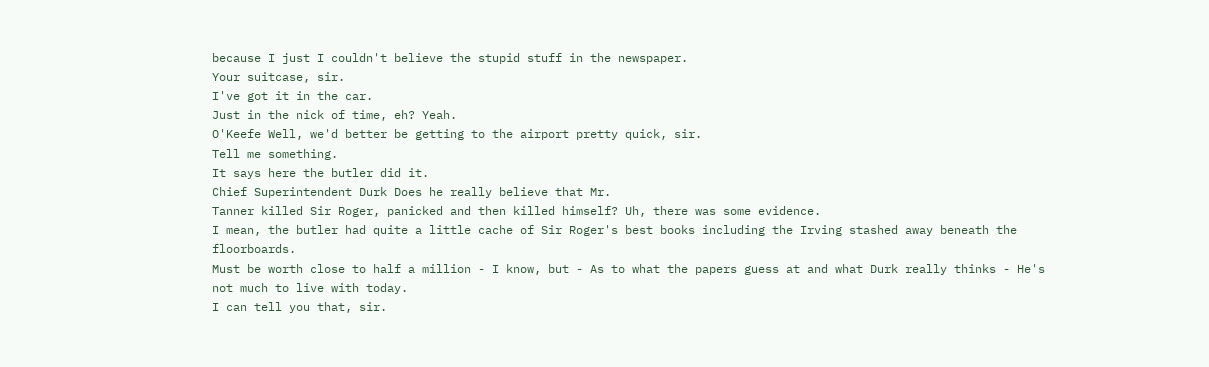because I just I couldn't believe the stupid stuff in the newspaper.
Your suitcase, sir.
I've got it in the car.
Just in the nick of time, eh? Yeah.
O'Keefe Well, we'd better be getting to the airport pretty quick, sir.
Tell me something.
It says here the butler did it.
Chief Superintendent Durk Does he really believe that Mr.
Tanner killed Sir Roger, panicked and then killed himself? Uh, there was some evidence.
I mean, the butler had quite a little cache of Sir Roger's best books including the Irving stashed away beneath the floorboards.
Must be worth close to half a million - I know, but - As to what the papers guess at and what Durk really thinks - He's not much to live with today.
I can tell you that, sir.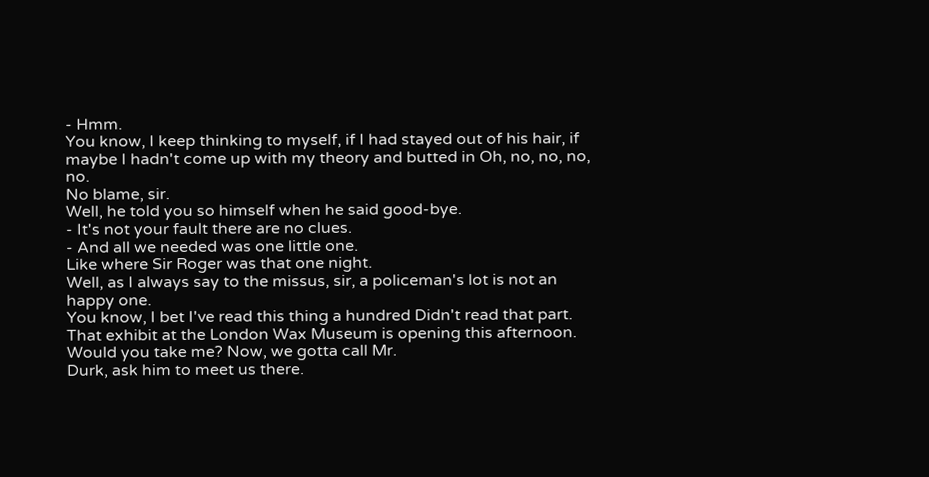- Hmm.
You know, I keep thinking to myself, if I had stayed out of his hair, if maybe I hadn't come up with my theory and butted in Oh, no, no, no, no.
No blame, sir.
Well, he told you so himself when he said good-bye.
- It's not your fault there are no clues.
- And all we needed was one little one.
Like where Sir Roger was that one night.
Well, as I always say to the missus, sir, a policeman's lot is not an happy one.
You know, I bet I've read this thing a hundred Didn't read that part.
That exhibit at the London Wax Museum is opening this afternoon.
Would you take me? Now, we gotta call Mr.
Durk, ask him to meet us there.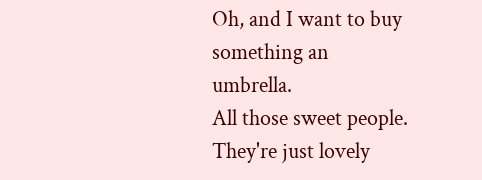Oh, and I want to buy something an umbrella.
All those sweet people.
They're just lovely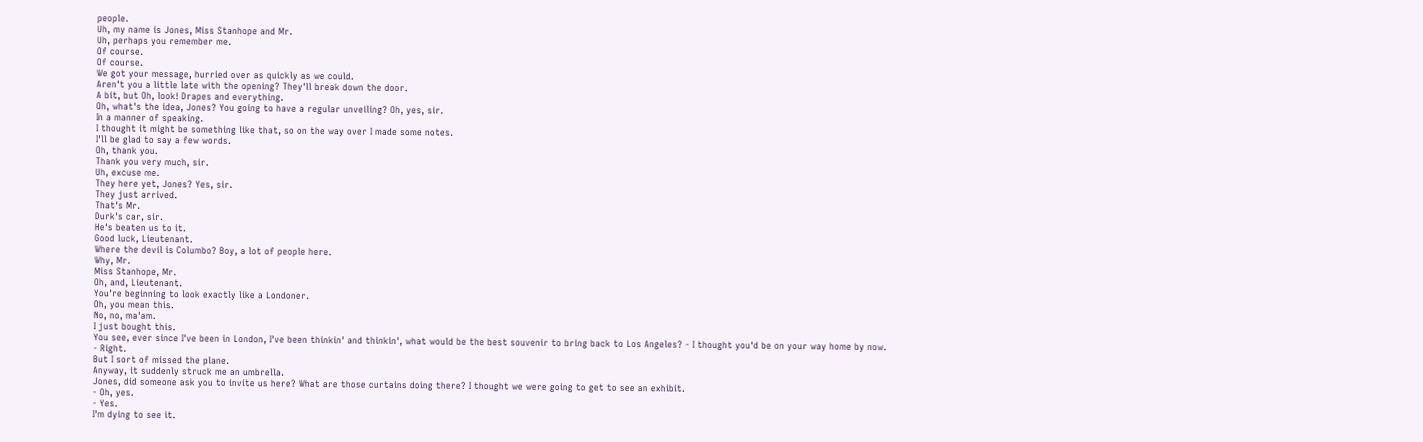people.
Uh, my name is Jones, Miss Stanhope and Mr.
Uh, perhaps you remember me.
Of course.
Of course.
We got your message, hurried over as quickly as we could.
Aren't you a little late with the opening? They'll break down the door.
A bit, but Oh, look! Drapes and everything.
Oh, what's the idea, Jones? You going to have a regular unveiling? Oh, yes, sir.
In a manner of speaking.
I thought it might be something like that, so on the way over I made some notes.
I'll be glad to say a few words.
Oh, thank you.
Thank you very much, sir.
Uh, excuse me.
They here yet, Jones? Yes, sir.
They just arrived.
That's Mr.
Durk's car, sir.
He's beaten us to it.
Good luck, Lieutenant.
Where the devil is Columbo? Boy, a lot of people here.
Why, Mr.
Miss Stanhope, Mr.
Oh, and, Lieutenant.
You're beginning to look exactly like a Londoner.
Oh, you mean this.
No, no, ma'am.
I just bought this.
You see, ever since I've been in London, I've been thinkin' and thinkin', what would be the best souvenir to bring back to Los Angeles? - I thought you'd be on your way home by now.
- Right.
But I sort of missed the plane.
Anyway, it suddenly struck me an umbrella.
Jones, did someone ask you to invite us here? What are those curtains doing there? I thought we were going to get to see an exhibit.
- Oh, yes.
- Yes.
I'm dying to see it.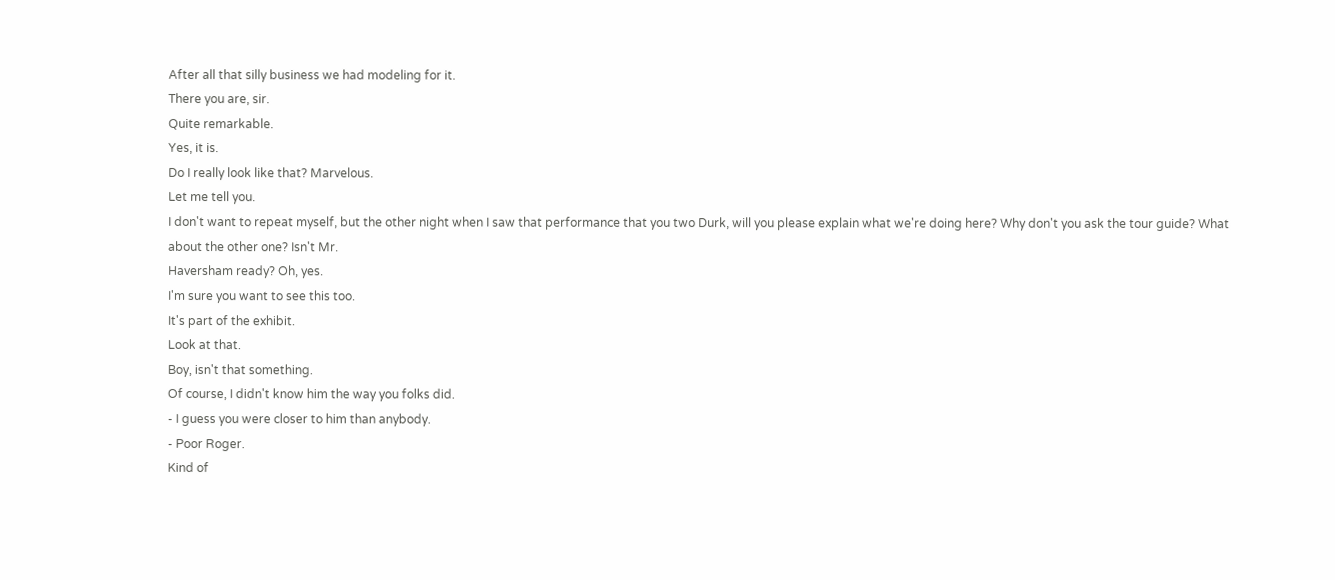After all that silly business we had modeling for it.
There you are, sir.
Quite remarkable.
Yes, it is.
Do I really look like that? Marvelous.
Let me tell you.
I don't want to repeat myself, but the other night when I saw that performance that you two Durk, will you please explain what we're doing here? Why don't you ask the tour guide? What about the other one? Isn't Mr.
Haversham ready? Oh, yes.
I'm sure you want to see this too.
It's part of the exhibit.
Look at that.
Boy, isn't that something.
Of course, I didn't know him the way you folks did.
- I guess you were closer to him than anybody.
- Poor Roger.
Kind of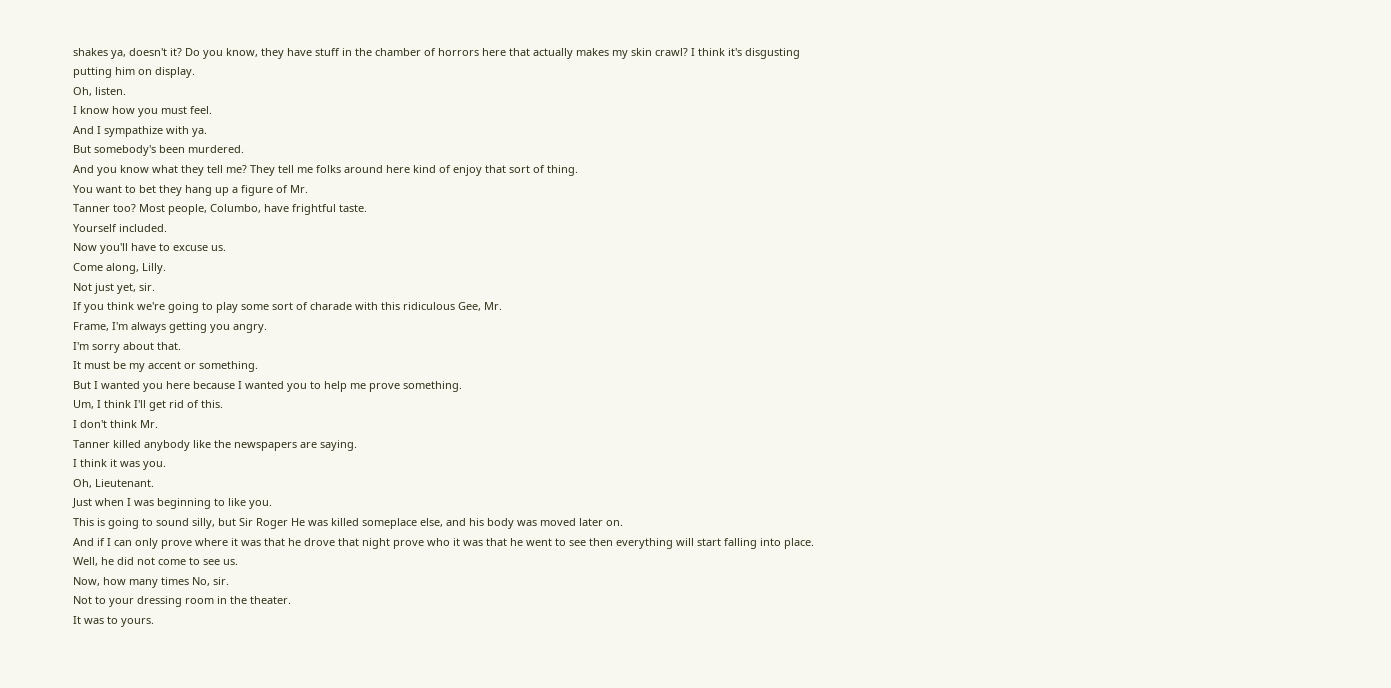shakes ya, doesn't it? Do you know, they have stuff in the chamber of horrors here that actually makes my skin crawl? I think it's disgusting putting him on display.
Oh, listen.
I know how you must feel.
And I sympathize with ya.
But somebody's been murdered.
And you know what they tell me? They tell me folks around here kind of enjoy that sort of thing.
You want to bet they hang up a figure of Mr.
Tanner too? Most people, Columbo, have frightful taste.
Yourself included.
Now you'll have to excuse us.
Come along, Lilly.
Not just yet, sir.
If you think we're going to play some sort of charade with this ridiculous Gee, Mr.
Frame, I'm always getting you angry.
I'm sorry about that.
It must be my accent or something.
But I wanted you here because I wanted you to help me prove something.
Um, I think I'll get rid of this.
I don't think Mr.
Tanner killed anybody like the newspapers are saying.
I think it was you.
Oh, Lieutenant.
Just when I was beginning to like you.
This is going to sound silly, but Sir Roger He was killed someplace else, and his body was moved later on.
And if I can only prove where it was that he drove that night prove who it was that he went to see then everything will start falling into place.
Well, he did not come to see us.
Now, how many times No, sir.
Not to your dressing room in the theater.
It was to yours.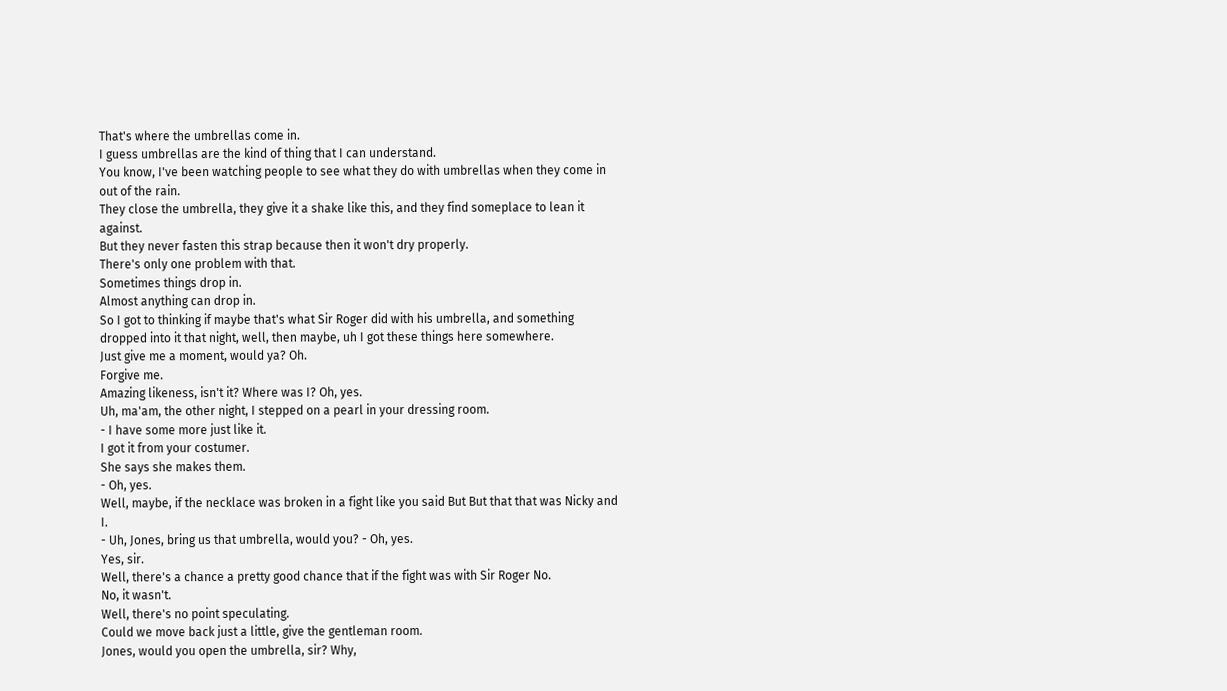That's where the umbrellas come in.
I guess umbrellas are the kind of thing that I can understand.
You know, I've been watching people to see what they do with umbrellas when they come in out of the rain.
They close the umbrella, they give it a shake like this, and they find someplace to lean it against.
But they never fasten this strap because then it won't dry properly.
There's only one problem with that.
Sometimes things drop in.
Almost anything can drop in.
So I got to thinking if maybe that's what Sir Roger did with his umbrella, and something dropped into it that night, well, then maybe, uh I got these things here somewhere.
Just give me a moment, would ya? Oh.
Forgive me.
Amazing likeness, isn't it? Where was I? Oh, yes.
Uh, ma'am, the other night, I stepped on a pearl in your dressing room.
- I have some more just like it.
I got it from your costumer.
She says she makes them.
- Oh, yes.
Well, maybe, if the necklace was broken in a fight like you said But But that that was Nicky and I.
- Uh, Jones, bring us that umbrella, would you? - Oh, yes.
Yes, sir.
Well, there's a chance a pretty good chance that if the fight was with Sir Roger No.
No, it wasn't.
Well, there's no point speculating.
Could we move back just a little, give the gentleman room.
Jones, would you open the umbrella, sir? Why,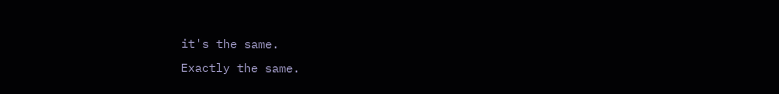it's the same.
Exactly the same.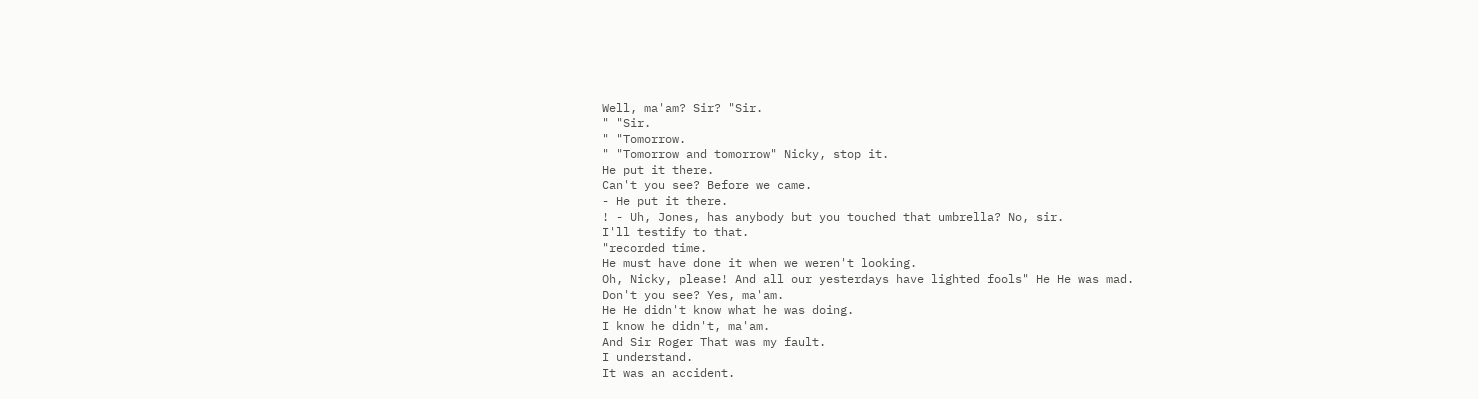Well, ma'am? Sir? "Sir.
" "Sir.
" "Tomorrow.
" "Tomorrow and tomorrow" Nicky, stop it.
He put it there.
Can't you see? Before we came.
- He put it there.
! - Uh, Jones, has anybody but you touched that umbrella? No, sir.
I'll testify to that.
"recorded time.
He must have done it when we weren't looking.
Oh, Nicky, please! And all our yesterdays have lighted fools" He He was mad.
Don't you see? Yes, ma'am.
He He didn't know what he was doing.
I know he didn't, ma'am.
And Sir Roger That was my fault.
I understand.
It was an accident.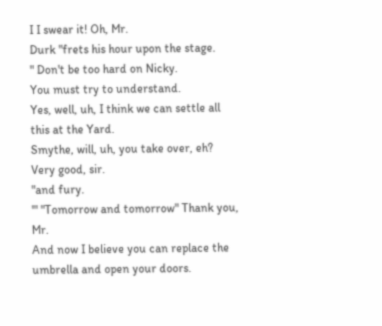I I swear it! Oh, Mr.
Durk "frets his hour upon the stage.
" Don't be too hard on Nicky.
You must try to understand.
Yes, well, uh, I think we can settle all this at the Yard.
Smythe, will, uh, you take over, eh? Very good, sir.
"and fury.
'" "Tomorrow and tomorrow" Thank you, Mr.
And now I believe you can replace the umbrella and open your doors.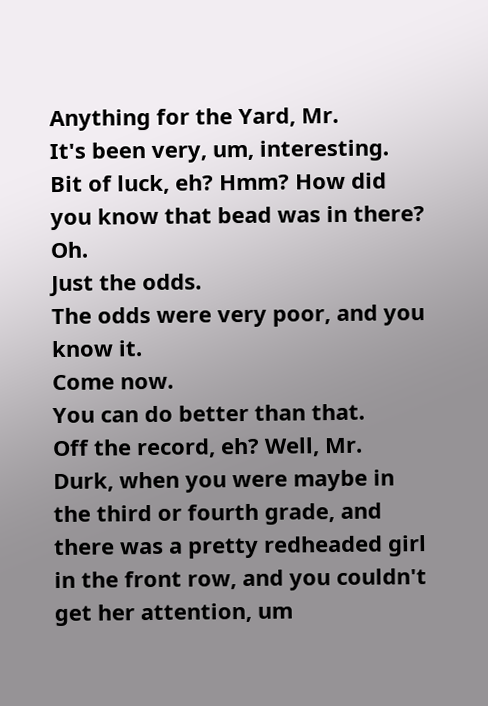Anything for the Yard, Mr.
It's been very, um, interesting.
Bit of luck, eh? Hmm? How did you know that bead was in there? Oh.
Just the odds.
The odds were very poor, and you know it.
Come now.
You can do better than that.
Off the record, eh? Well, Mr.
Durk, when you were maybe in the third or fourth grade, and there was a pretty redheaded girl in the front row, and you couldn't get her attention, um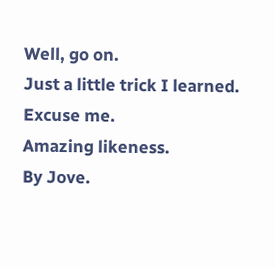Well, go on.
Just a little trick I learned.
Excuse me.
Amazing likeness.
By Jove.